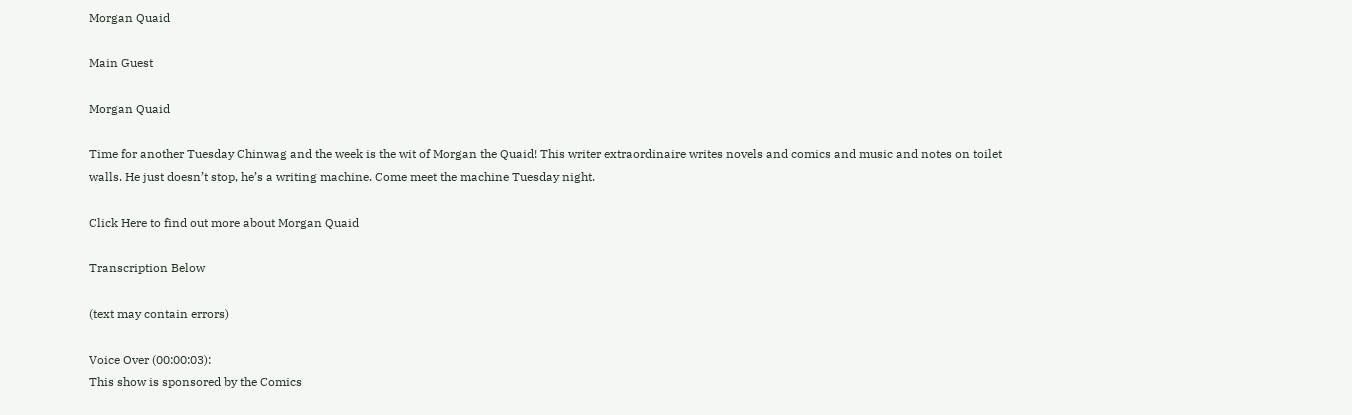Morgan Quaid

Main Guest

Morgan Quaid

Time for another Tuesday Chinwag and the week is the wit of Morgan the Quaid! This writer extraordinaire writes novels and comics and music and notes on toilet walls. He just doesn’t stop, he’s a writing machine. Come meet the machine Tuesday night.

Click Here to find out more about Morgan Quaid

Transcription Below

(text may contain errors)

Voice Over (00:00:03):
This show is sponsored by the Comics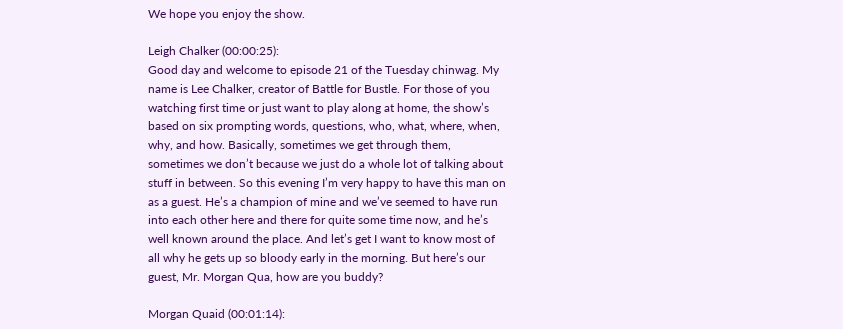We hope you enjoy the show.

Leigh Chalker (00:00:25):
Good day and welcome to episode 21 of the Tuesday chinwag. My name is Lee Chalker, creator of Battle for Bustle. For those of you watching first time or just want to play along at home, the show’s based on six prompting words, questions, who, what, where, when, why, and how. Basically, sometimes we get through them, sometimes we don’t because we just do a whole lot of talking about stuff in between. So this evening I’m very happy to have this man on as a guest. He’s a champion of mine and we’ve seemed to have run into each other here and there for quite some time now, and he’s well known around the place. And let’s get I want to know most of all why he gets up so bloody early in the morning. But here’s our guest, Mr. Morgan Qua, how are you buddy?

Morgan Quaid (00:01:14):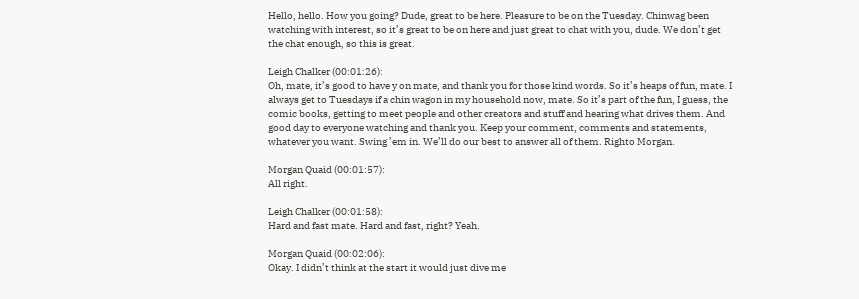Hello, hello. How you going? Dude, great to be here. Pleasure to be on the Tuesday. Chinwag been watching with interest, so it’s great to be on here and just great to chat with you, dude. We don’t get the chat enough, so this is great.

Leigh Chalker (00:01:26):
Oh, mate, it’s good to have y on mate, and thank you for those kind words. So it’s heaps of fun, mate. I always get to Tuesdays if a chin wagon in my household now, mate. So it’s part of the fun, I guess, the comic books, getting to meet people and other creators and stuff and hearing what drives them. And good day to everyone watching and thank you. Keep your comment, comments and statements, whatever you want. Swing ’em in. We’ll do our best to answer all of them. Righto Morgan.

Morgan Quaid (00:01:57):
All right.

Leigh Chalker (00:01:58):
Hard and fast mate. Hard and fast, right? Yeah.

Morgan Quaid (00:02:06):
Okay. I didn’t think at the start it would just dive me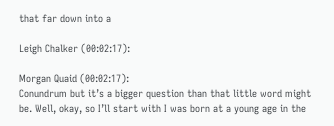that far down into a

Leigh Chalker (00:02:17):

Morgan Quaid (00:02:17):
Conundrum but it’s a bigger question than that little word might be. Well, okay, so I’ll start with I was born at a young age in the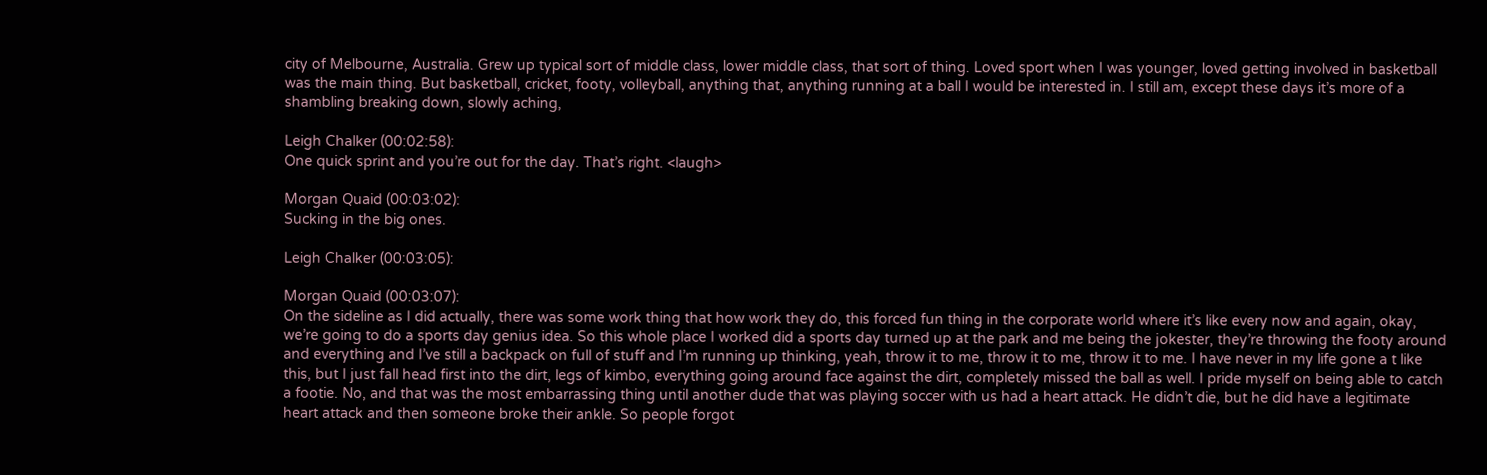city of Melbourne, Australia. Grew up typical sort of middle class, lower middle class, that sort of thing. Loved sport when I was younger, loved getting involved in basketball was the main thing. But basketball, cricket, footy, volleyball, anything that, anything running at a ball I would be interested in. I still am, except these days it’s more of a shambling breaking down, slowly aching,

Leigh Chalker (00:02:58):
One quick sprint and you’re out for the day. That’s right. <laugh>

Morgan Quaid (00:03:02):
Sucking in the big ones.

Leigh Chalker (00:03:05):

Morgan Quaid (00:03:07):
On the sideline as I did actually, there was some work thing that how work they do, this forced fun thing in the corporate world where it’s like every now and again, okay, we’re going to do a sports day genius idea. So this whole place I worked did a sports day turned up at the park and me being the jokester, they’re throwing the footy around and everything and I’ve still a backpack on full of stuff and I’m running up thinking, yeah, throw it to me, throw it to me, throw it to me. I have never in my life gone a t like this, but I just fall head first into the dirt, legs of kimbo, everything going around face against the dirt, completely missed the ball as well. I pride myself on being able to catch a footie. No, and that was the most embarrassing thing until another dude that was playing soccer with us had a heart attack. He didn’t die, but he did have a legitimate heart attack and then someone broke their ankle. So people forgot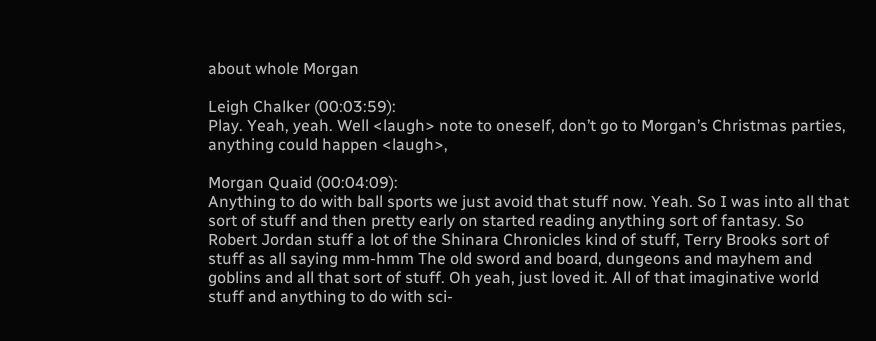about whole Morgan

Leigh Chalker (00:03:59):
Play. Yeah, yeah. Well <laugh> note to oneself, don’t go to Morgan’s Christmas parties, anything could happen <laugh>,

Morgan Quaid (00:04:09):
Anything to do with ball sports we just avoid that stuff now. Yeah. So I was into all that sort of stuff and then pretty early on started reading anything sort of fantasy. So Robert Jordan stuff a lot of the Shinara Chronicles kind of stuff, Terry Brooks sort of stuff as all saying mm-hmm The old sword and board, dungeons and mayhem and goblins and all that sort of stuff. Oh yeah, just loved it. All of that imaginative world stuff and anything to do with sci-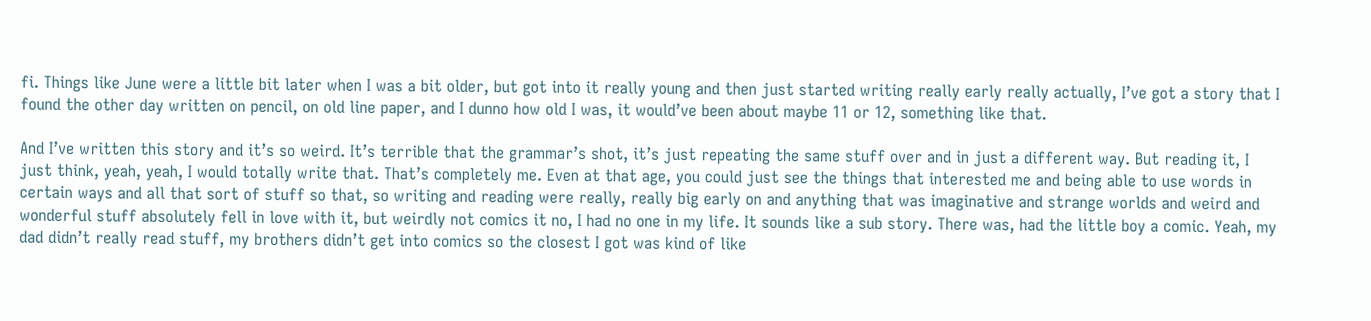fi. Things like June were a little bit later when I was a bit older, but got into it really young and then just started writing really early really actually, I’ve got a story that I found the other day written on pencil, on old line paper, and I dunno how old I was, it would’ve been about maybe 11 or 12, something like that.

And I’ve written this story and it’s so weird. It’s terrible that the grammar’s shot, it’s just repeating the same stuff over and in just a different way. But reading it, I just think, yeah, yeah, I would totally write that. That’s completely me. Even at that age, you could just see the things that interested me and being able to use words in certain ways and all that sort of stuff so that, so writing and reading were really, really big early on and anything that was imaginative and strange worlds and weird and wonderful stuff absolutely fell in love with it, but weirdly not comics it no, I had no one in my life. It sounds like a sub story. There was, had the little boy a comic. Yeah, my dad didn’t really read stuff, my brothers didn’t get into comics so the closest I got was kind of like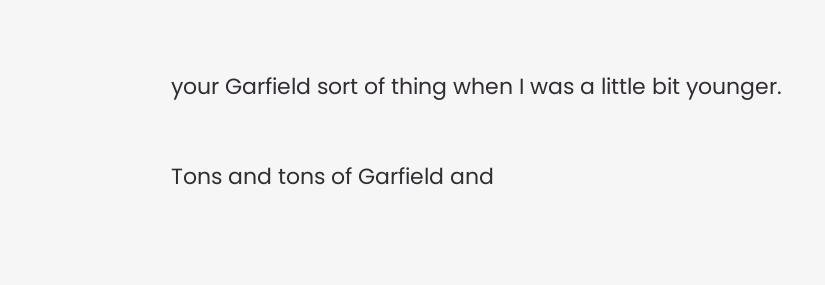your Garfield sort of thing when I was a little bit younger.

Tons and tons of Garfield and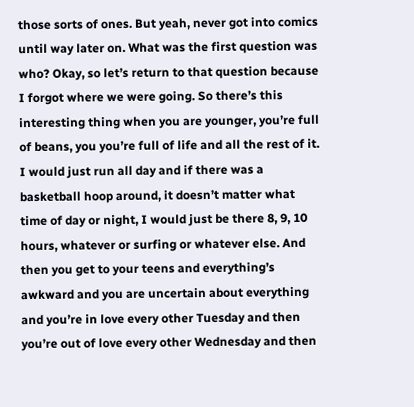those sorts of ones. But yeah, never got into comics until way later on. What was the first question was who? Okay, so let’s return to that question because I forgot where we were going. So there’s this interesting thing when you are younger, you’re full of beans, you you’re full of life and all the rest of it. I would just run all day and if there was a basketball hoop around, it doesn’t matter what time of day or night, I would just be there 8, 9, 10 hours, whatever or surfing or whatever else. And then you get to your teens and everything’s awkward and you are uncertain about everything and you’re in love every other Tuesday and then you’re out of love every other Wednesday and then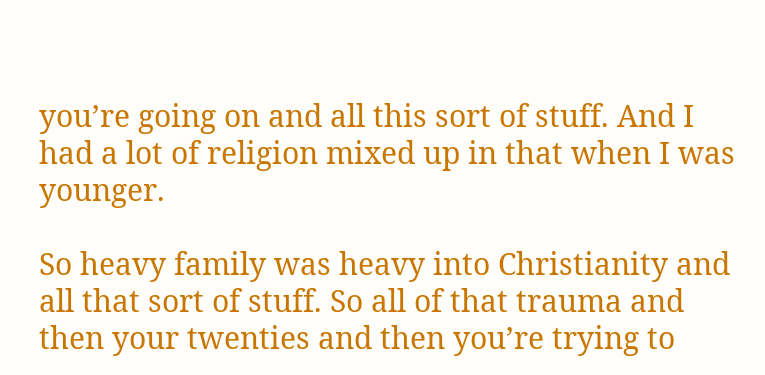you’re going on and all this sort of stuff. And I had a lot of religion mixed up in that when I was younger.

So heavy family was heavy into Christianity and all that sort of stuff. So all of that trauma and then your twenties and then you’re trying to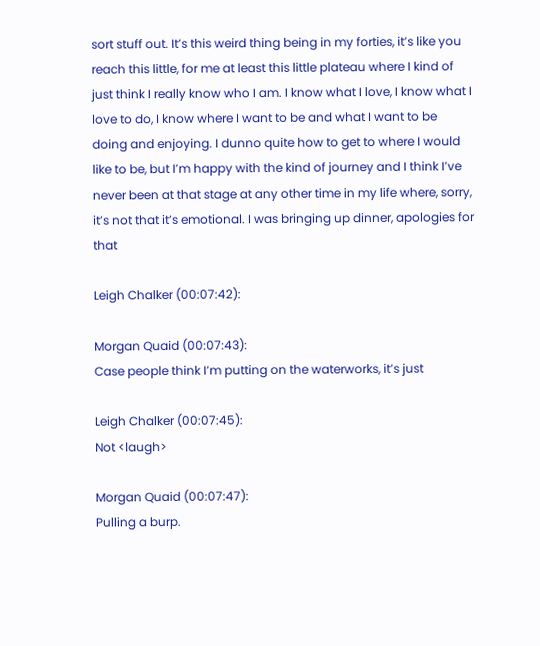sort stuff out. It’s this weird thing being in my forties, it’s like you reach this little, for me at least this little plateau where I kind of just think I really know who I am. I know what I love, I know what I love to do, I know where I want to be and what I want to be doing and enjoying. I dunno quite how to get to where I would like to be, but I’m happy with the kind of journey and I think I’ve never been at that stage at any other time in my life where, sorry, it’s not that it’s emotional. I was bringing up dinner, apologies for that

Leigh Chalker (00:07:42):

Morgan Quaid (00:07:43):
Case people think I’m putting on the waterworks, it’s just

Leigh Chalker (00:07:45):
Not <laugh>

Morgan Quaid (00:07:47):
Pulling a burp.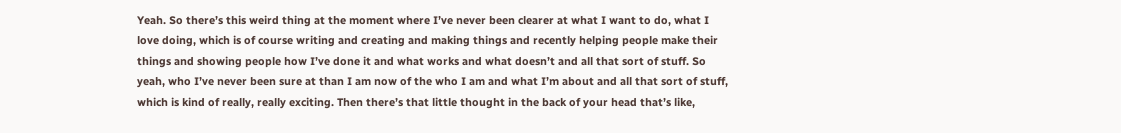Yeah. So there’s this weird thing at the moment where I’ve never been clearer at what I want to do, what I love doing, which is of course writing and creating and making things and recently helping people make their things and showing people how I’ve done it and what works and what doesn’t and all that sort of stuff. So yeah, who I’ve never been sure at than I am now of the who I am and what I’m about and all that sort of stuff, which is kind of really, really exciting. Then there’s that little thought in the back of your head that’s like,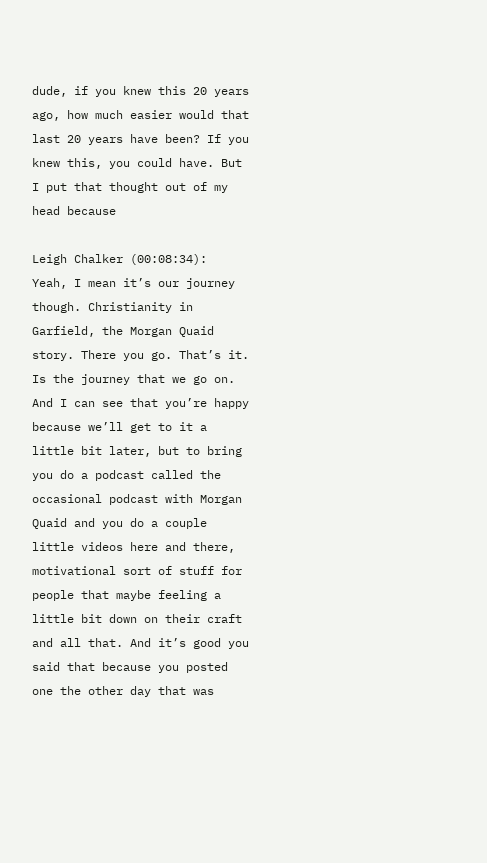dude, if you knew this 20 years ago, how much easier would that last 20 years have been? If you knew this, you could have. But I put that thought out of my head because

Leigh Chalker (00:08:34):
Yeah, I mean it’s our journey though. Christianity in Garfield, the Morgan Quaid story. There you go. That’s it. Is the journey that we go on. And I can see that you’re happy because we’ll get to it a little bit later, but to bring you do a podcast called the occasional podcast with Morgan Quaid and you do a couple little videos here and there, motivational sort of stuff for people that maybe feeling a little bit down on their craft and all that. And it’s good you said that because you posted one the other day that was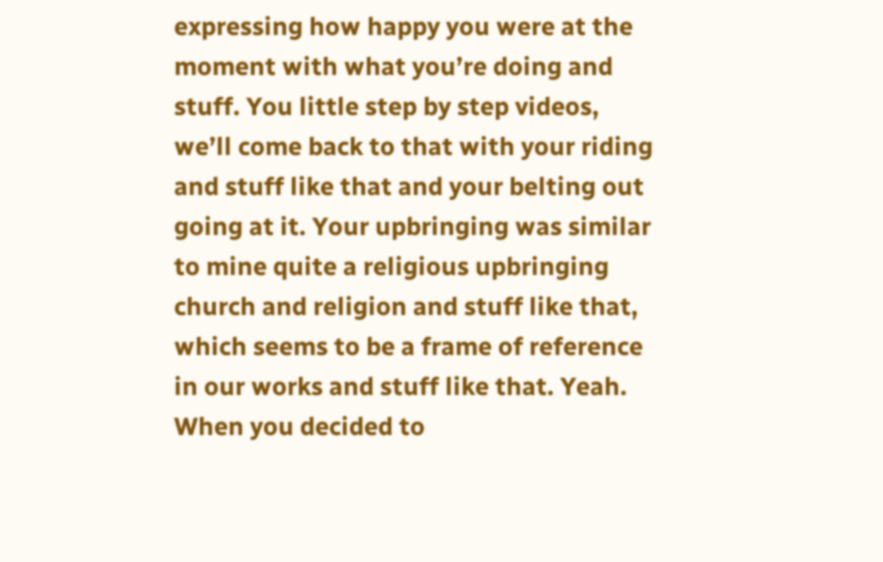expressing how happy you were at the moment with what you’re doing and stuff. You little step by step videos, we’ll come back to that with your riding and stuff like that and your belting out going at it. Your upbringing was similar to mine quite a religious upbringing church and religion and stuff like that, which seems to be a frame of reference in our works and stuff like that. Yeah. When you decided to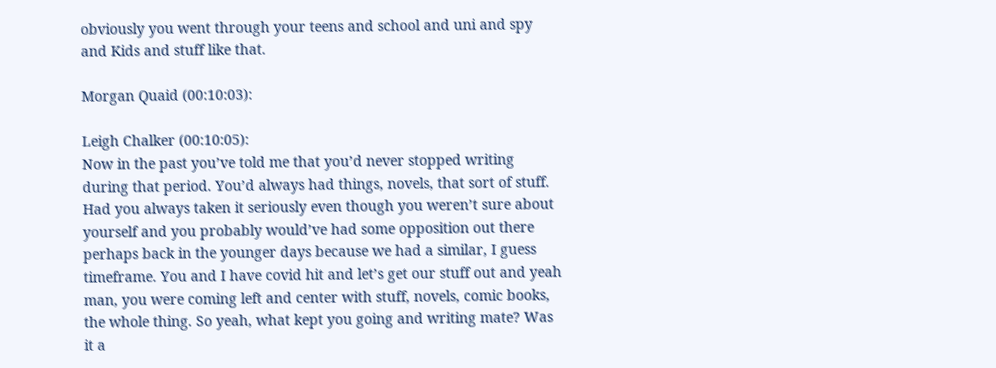obviously you went through your teens and school and uni and spy and Kids and stuff like that.

Morgan Quaid (00:10:03):

Leigh Chalker (00:10:05):
Now in the past you’ve told me that you’d never stopped writing during that period. You’d always had things, novels, that sort of stuff. Had you always taken it seriously even though you weren’t sure about yourself and you probably would’ve had some opposition out there perhaps back in the younger days because we had a similar, I guess timeframe. You and I have covid hit and let’s get our stuff out and yeah man, you were coming left and center with stuff, novels, comic books, the whole thing. So yeah, what kept you going and writing mate? Was it a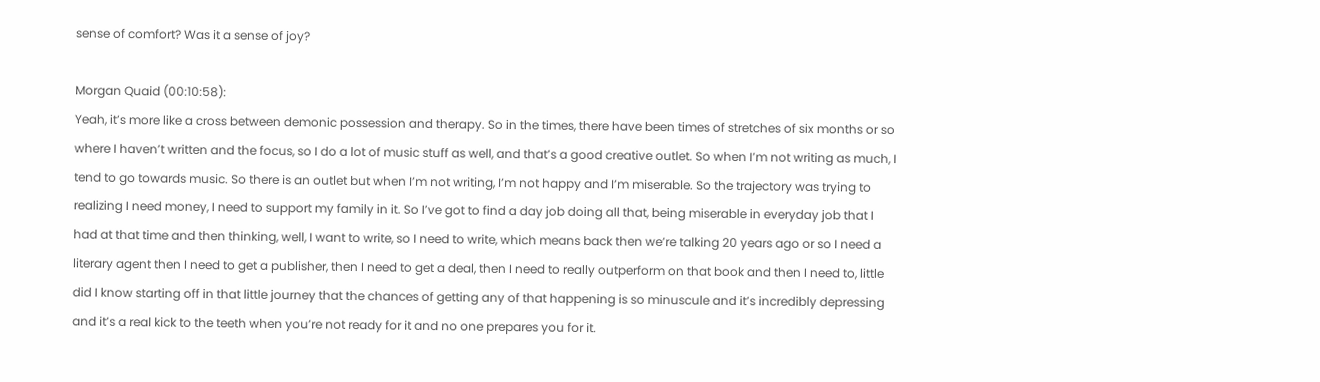sense of comfort? Was it a sense of joy?

Morgan Quaid (00:10:58):
Yeah, it’s more like a cross between demonic possession and therapy. So in the times, there have been times of stretches of six months or so where I haven’t written and the focus, so I do a lot of music stuff as well, and that’s a good creative outlet. So when I’m not writing as much, I tend to go towards music. So there is an outlet but when I’m not writing, I’m not happy and I’m miserable. So the trajectory was trying to realizing I need money, I need to support my family in it. So I’ve got to find a day job doing all that, being miserable in everyday job that I had at that time and then thinking, well, I want to write, so I need to write, which means back then we’re talking 20 years ago or so I need a literary agent then I need to get a publisher, then I need to get a deal, then I need to really outperform on that book and then I need to, little did I know starting off in that little journey that the chances of getting any of that happening is so minuscule and it’s incredibly depressing and it’s a real kick to the teeth when you’re not ready for it and no one prepares you for it.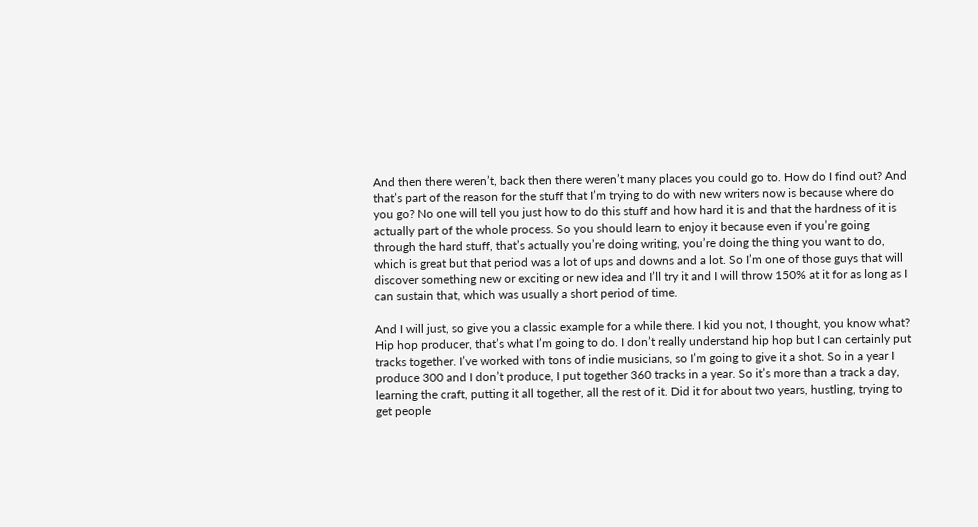And then there weren’t, back then there weren’t many places you could go to. How do I find out? And that’s part of the reason for the stuff that I’m trying to do with new writers now is because where do you go? No one will tell you just how to do this stuff and how hard it is and that the hardness of it is actually part of the whole process. So you should learn to enjoy it because even if you’re going through the hard stuff, that’s actually you’re doing writing, you’re doing the thing you want to do, which is great but that period was a lot of ups and downs and a lot. So I’m one of those guys that will discover something new or exciting or new idea and I’ll try it and I will throw 150% at it for as long as I can sustain that, which was usually a short period of time.

And I will just, so give you a classic example for a while there. I kid you not, I thought, you know what? Hip hop producer, that’s what I’m going to do. I don’t really understand hip hop but I can certainly put tracks together. I’ve worked with tons of indie musicians, so I’m going to give it a shot. So in a year I produce 300 and I don’t produce, I put together 360 tracks in a year. So it’s more than a track a day, learning the craft, putting it all together, all the rest of it. Did it for about two years, hustling, trying to get people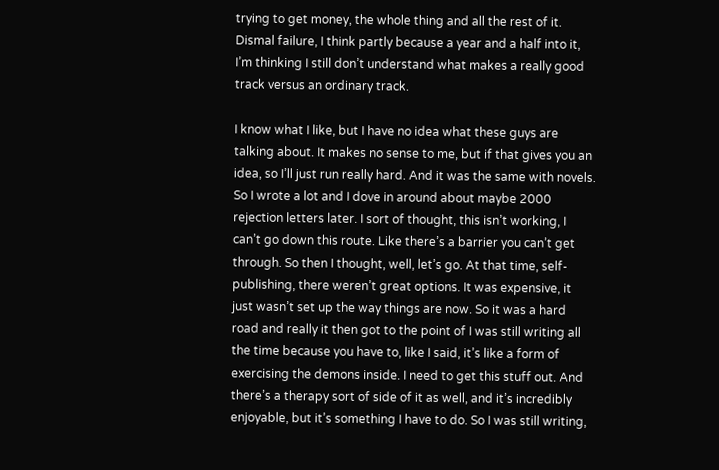trying to get money, the whole thing and all the rest of it. Dismal failure, I think partly because a year and a half into it, I’m thinking I still don’t understand what makes a really good track versus an ordinary track.

I know what I like, but I have no idea what these guys are talking about. It makes no sense to me, but if that gives you an idea, so I’ll just run really hard. And it was the same with novels. So I wrote a lot and I dove in around about maybe 2000 rejection letters later. I sort of thought, this isn’t working, I can’t go down this route. Like there’s a barrier you can’t get through. So then I thought, well, let’s go. At that time, self-publishing, there weren’t great options. It was expensive, it just wasn’t set up the way things are now. So it was a hard road and really it then got to the point of I was still writing all the time because you have to, like I said, it’s like a form of exercising the demons inside. I need to get this stuff out. And there’s a therapy sort of side of it as well, and it’s incredibly enjoyable, but it’s something I have to do. So I was still writing,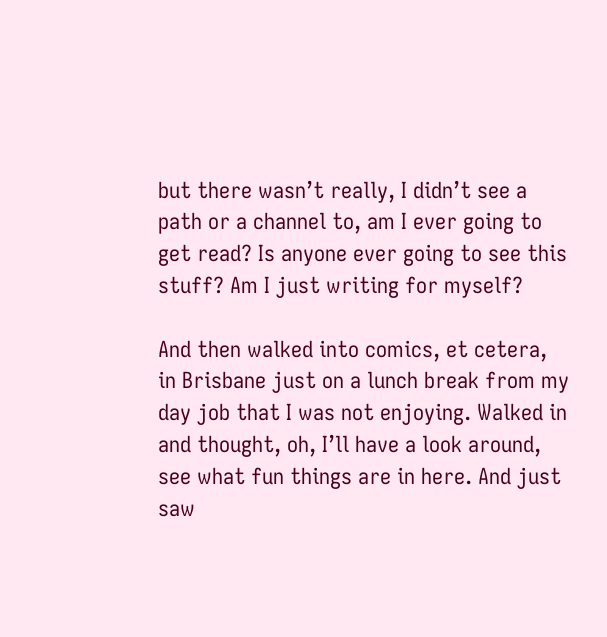but there wasn’t really, I didn’t see a path or a channel to, am I ever going to get read? Is anyone ever going to see this stuff? Am I just writing for myself?

And then walked into comics, et cetera, in Brisbane just on a lunch break from my day job that I was not enjoying. Walked in and thought, oh, I’ll have a look around, see what fun things are in here. And just saw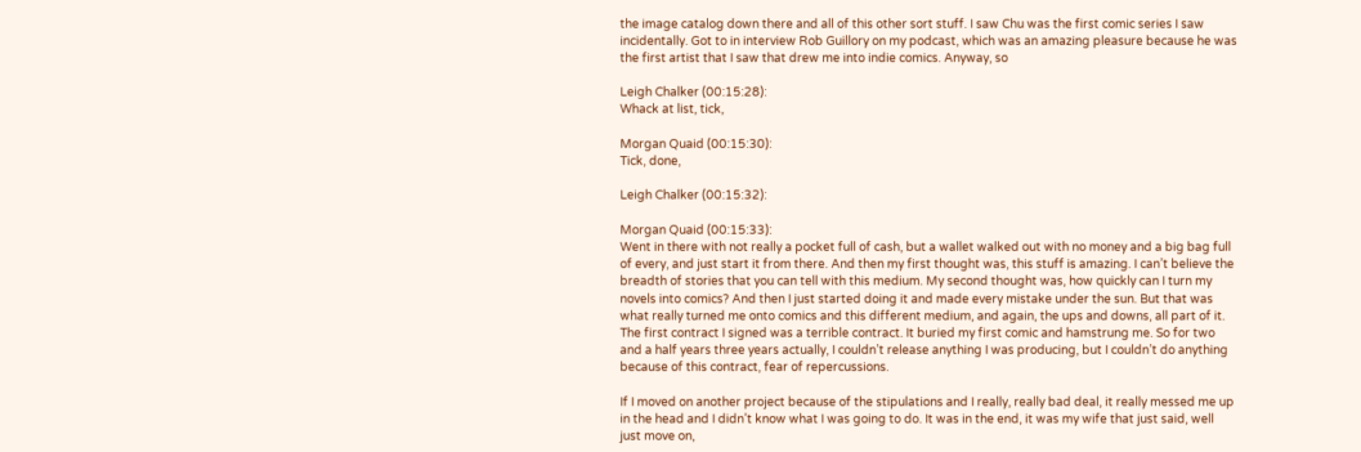the image catalog down there and all of this other sort stuff. I saw Chu was the first comic series I saw incidentally. Got to in interview Rob Guillory on my podcast, which was an amazing pleasure because he was the first artist that I saw that drew me into indie comics. Anyway, so

Leigh Chalker (00:15:28):
Whack at list, tick,

Morgan Quaid (00:15:30):
Tick, done,

Leigh Chalker (00:15:32):

Morgan Quaid (00:15:33):
Went in there with not really a pocket full of cash, but a wallet walked out with no money and a big bag full of every, and just start it from there. And then my first thought was, this stuff is amazing. I can’t believe the breadth of stories that you can tell with this medium. My second thought was, how quickly can I turn my novels into comics? And then I just started doing it and made every mistake under the sun. But that was what really turned me onto comics and this different medium, and again, the ups and downs, all part of it. The first contract I signed was a terrible contract. It buried my first comic and hamstrung me. So for two and a half years three years actually, I couldn’t release anything I was producing, but I couldn’t do anything because of this contract, fear of repercussions.

If I moved on another project because of the stipulations and I really, really bad deal, it really messed me up in the head and I didn’t know what I was going to do. It was in the end, it was my wife that just said, well just move on,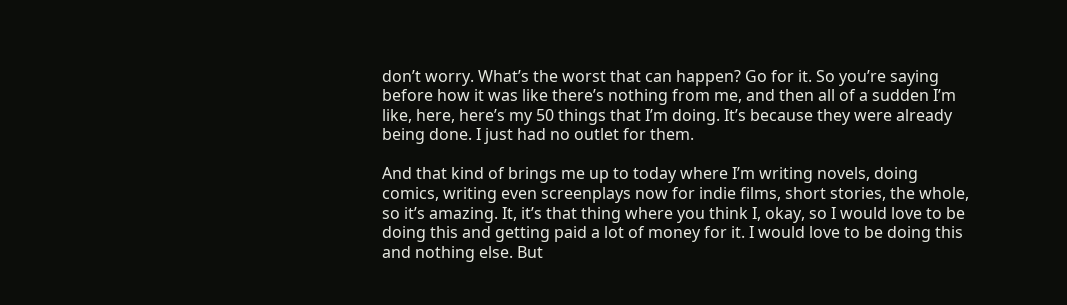don’t worry. What’s the worst that can happen? Go for it. So you’re saying before how it was like there’s nothing from me, and then all of a sudden I’m like, here, here’s my 50 things that I’m doing. It’s because they were already being done. I just had no outlet for them.

And that kind of brings me up to today where I’m writing novels, doing comics, writing even screenplays now for indie films, short stories, the whole, so it’s amazing. It, it’s that thing where you think I, okay, so I would love to be doing this and getting paid a lot of money for it. I would love to be doing this and nothing else. But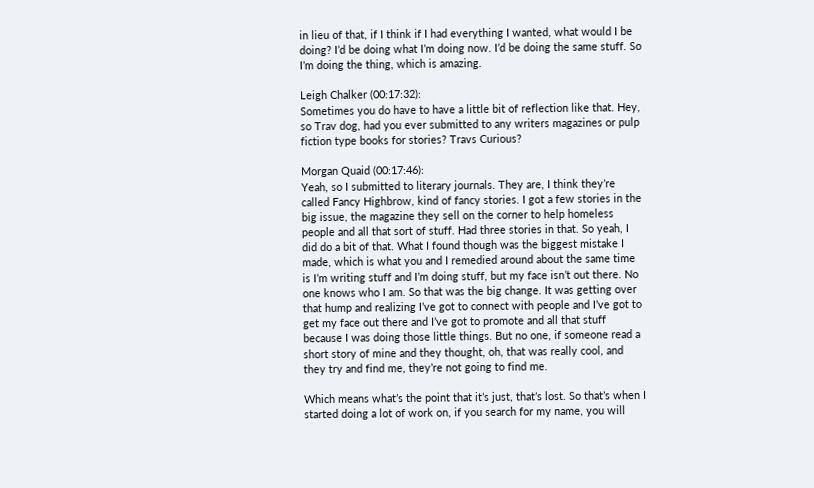in lieu of that, if I think if I had everything I wanted, what would I be doing? I’d be doing what I’m doing now. I’d be doing the same stuff. So I’m doing the thing, which is amazing.

Leigh Chalker (00:17:32):
Sometimes you do have to have a little bit of reflection like that. Hey, so Trav dog, had you ever submitted to any writers magazines or pulp fiction type books for stories? Travs Curious?

Morgan Quaid (00:17:46):
Yeah, so I submitted to literary journals. They are, I think they’re called Fancy Highbrow, kind of fancy stories. I got a few stories in the big issue, the magazine they sell on the corner to help homeless people and all that sort of stuff. Had three stories in that. So yeah, I did do a bit of that. What I found though was the biggest mistake I made, which is what you and I remedied around about the same time is I’m writing stuff and I’m doing stuff, but my face isn’t out there. No one knows who I am. So that was the big change. It was getting over that hump and realizing I’ve got to connect with people and I’ve got to get my face out there and I’ve got to promote and all that stuff because I was doing those little things. But no one, if someone read a short story of mine and they thought, oh, that was really cool, and they try and find me, they’re not going to find me.

Which means what’s the point that it’s just, that’s lost. So that’s when I started doing a lot of work on, if you search for my name, you will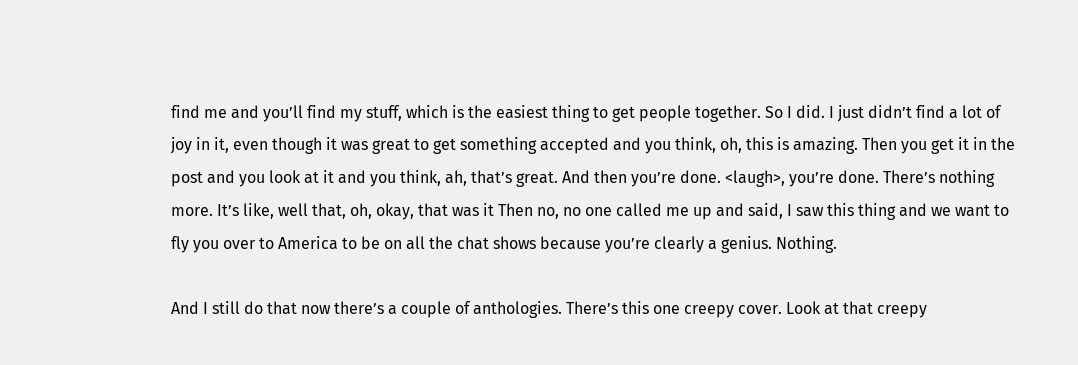find me and you’ll find my stuff, which is the easiest thing to get people together. So I did. I just didn’t find a lot of joy in it, even though it was great to get something accepted and you think, oh, this is amazing. Then you get it in the post and you look at it and you think, ah, that’s great. And then you’re done. <laugh>, you’re done. There’s nothing more. It’s like, well that, oh, okay, that was it Then no, no one called me up and said, I saw this thing and we want to fly you over to America to be on all the chat shows because you’re clearly a genius. Nothing.

And I still do that now there’s a couple of anthologies. There’s this one creepy cover. Look at that creepy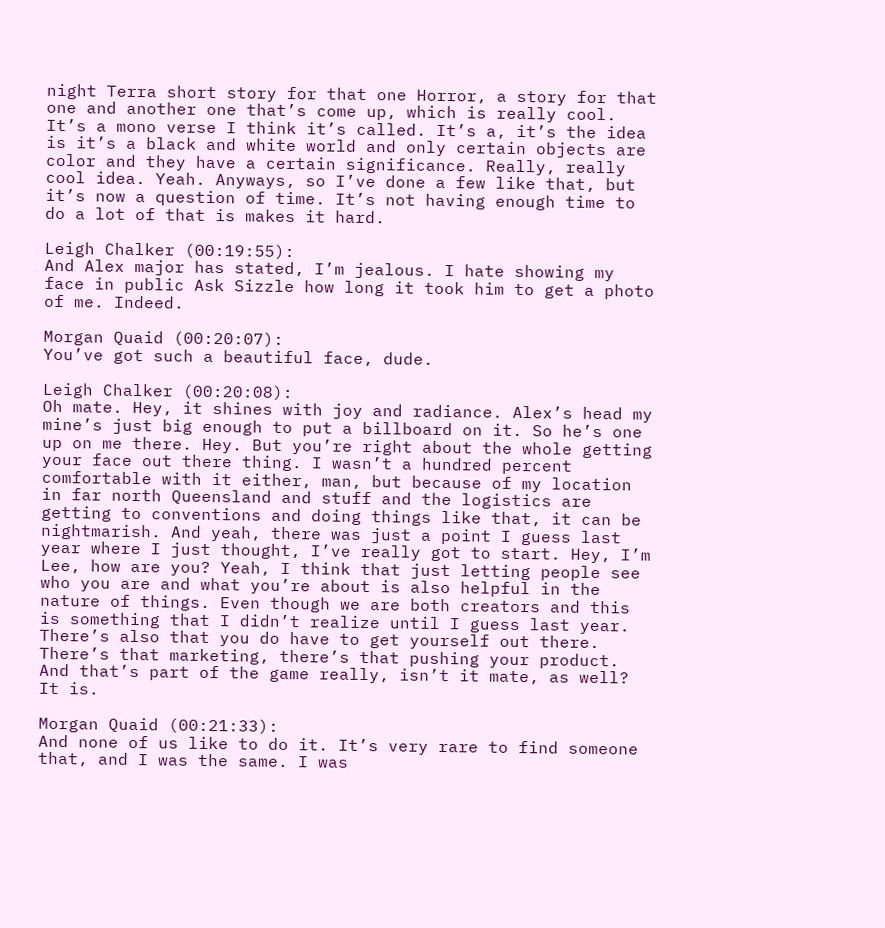night Terra short story for that one Horror, a story for that one and another one that’s come up, which is really cool. It’s a mono verse I think it’s called. It’s a, it’s the idea is it’s a black and white world and only certain objects are color and they have a certain significance. Really, really cool idea. Yeah. Anyways, so I’ve done a few like that, but it’s now a question of time. It’s not having enough time to do a lot of that is makes it hard.

Leigh Chalker (00:19:55):
And Alex major has stated, I’m jealous. I hate showing my face in public Ask Sizzle how long it took him to get a photo of me. Indeed.

Morgan Quaid (00:20:07):
You’ve got such a beautiful face, dude.

Leigh Chalker (00:20:08):
Oh mate. Hey, it shines with joy and radiance. Alex’s head my mine’s just big enough to put a billboard on it. So he’s one up on me there. Hey. But you’re right about the whole getting your face out there thing. I wasn’t a hundred percent comfortable with it either, man, but because of my location in far north Queensland and stuff and the logistics are getting to conventions and doing things like that, it can be nightmarish. And yeah, there was just a point I guess last year where I just thought, I’ve really got to start. Hey, I’m Lee, how are you? Yeah, I think that just letting people see who you are and what you’re about is also helpful in the nature of things. Even though we are both creators and this is something that I didn’t realize until I guess last year. There’s also that you do have to get yourself out there. There’s that marketing, there’s that pushing your product. And that’s part of the game really, isn’t it mate, as well? It is.

Morgan Quaid (00:21:33):
And none of us like to do it. It’s very rare to find someone that, and I was the same. I was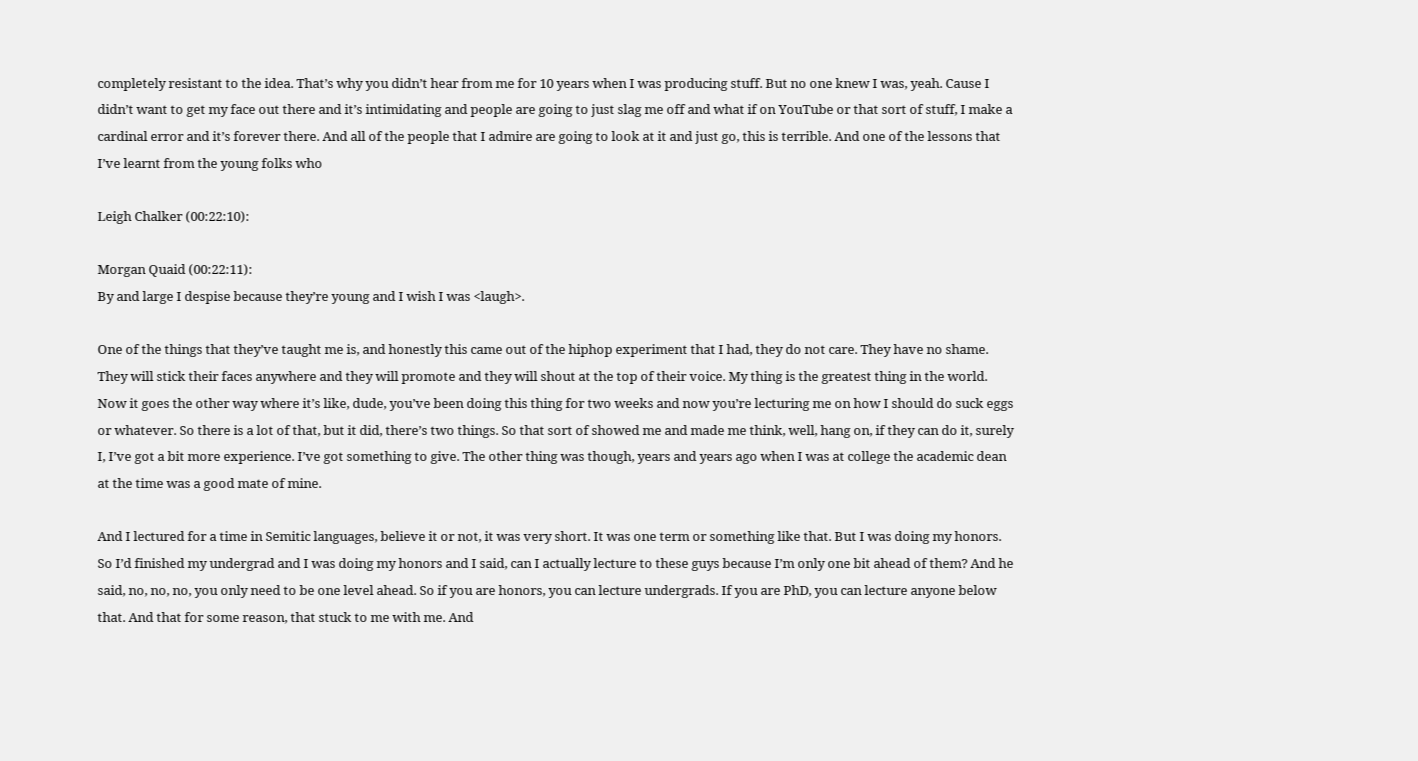completely resistant to the idea. That’s why you didn’t hear from me for 10 years when I was producing stuff. But no one knew I was, yeah. Cause I didn’t want to get my face out there and it’s intimidating and people are going to just slag me off and what if on YouTube or that sort of stuff, I make a cardinal error and it’s forever there. And all of the people that I admire are going to look at it and just go, this is terrible. And one of the lessons that I’ve learnt from the young folks who

Leigh Chalker (00:22:10):

Morgan Quaid (00:22:11):
By and large I despise because they’re young and I wish I was <laugh>.

One of the things that they’ve taught me is, and honestly this came out of the hiphop experiment that I had, they do not care. They have no shame. They will stick their faces anywhere and they will promote and they will shout at the top of their voice. My thing is the greatest thing in the world. Now it goes the other way where it’s like, dude, you’ve been doing this thing for two weeks and now you’re lecturing me on how I should do suck eggs or whatever. So there is a lot of that, but it did, there’s two things. So that sort of showed me and made me think, well, hang on, if they can do it, surely I, I’ve got a bit more experience. I’ve got something to give. The other thing was though, years and years ago when I was at college the academic dean at the time was a good mate of mine.

And I lectured for a time in Semitic languages, believe it or not, it was very short. It was one term or something like that. But I was doing my honors. So I’d finished my undergrad and I was doing my honors and I said, can I actually lecture to these guys because I’m only one bit ahead of them? And he said, no, no, no, you only need to be one level ahead. So if you are honors, you can lecture undergrads. If you are PhD, you can lecture anyone below that. And that for some reason, that stuck to me with me. And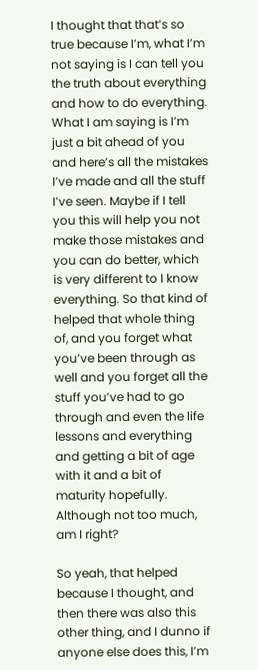I thought that that’s so true because I’m, what I’m not saying is I can tell you the truth about everything and how to do everything. What I am saying is I’m just a bit ahead of you and here’s all the mistakes I’ve made and all the stuff I’ve seen. Maybe if I tell you this will help you not make those mistakes and you can do better, which is very different to I know everything. So that kind of helped that whole thing of, and you forget what you’ve been through as well and you forget all the stuff you’ve had to go through and even the life lessons and everything and getting a bit of age with it and a bit of maturity hopefully. Although not too much, am I right?

So yeah, that helped because I thought, and then there was also this other thing, and I dunno if anyone else does this, I’m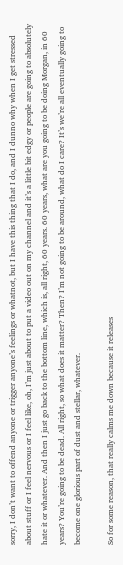sorry, I don’t want to offend anyone or trigger anyone’s feelings or whatnot, but I have this thing that I do, and I dunno why when I get stressed about stuff or I feel nervous or I feel like, oh, I’m just about to put a video out on my channel and it’s a little bit edgy or people are going to absolutely hate it or whatever. And then I just go back to the bottom line, which is, all right, 60 years. 60 years, what are you going to be doing Morgan, in 60 years? You’re going to be dead. All right, so what does it matter? Then? I’m not going to be around, what do I care? It’s we’re all eventually going to become one glorious part of dust and stellar, whatever.

So for some reason, that really calms me down because it releases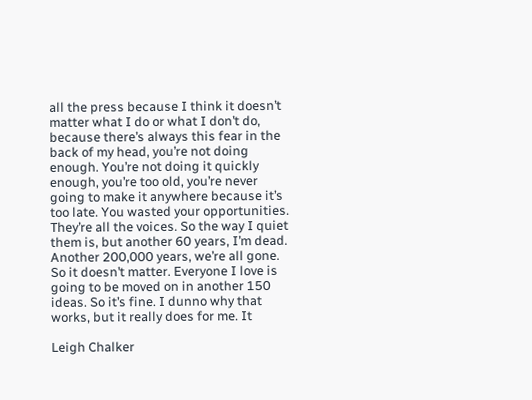all the press because I think it doesn’t matter what I do or what I don’t do, because there’s always this fear in the back of my head, you’re not doing enough. You’re not doing it quickly enough, you’re too old, you’re never going to make it anywhere because it’s too late. You wasted your opportunities. They’re all the voices. So the way I quiet them is, but another 60 years, I’m dead. Another 200,000 years, we’re all gone. So it doesn’t matter. Everyone I love is going to be moved on in another 150 ideas. So it’s fine. I dunno why that works, but it really does for me. It

Leigh Chalker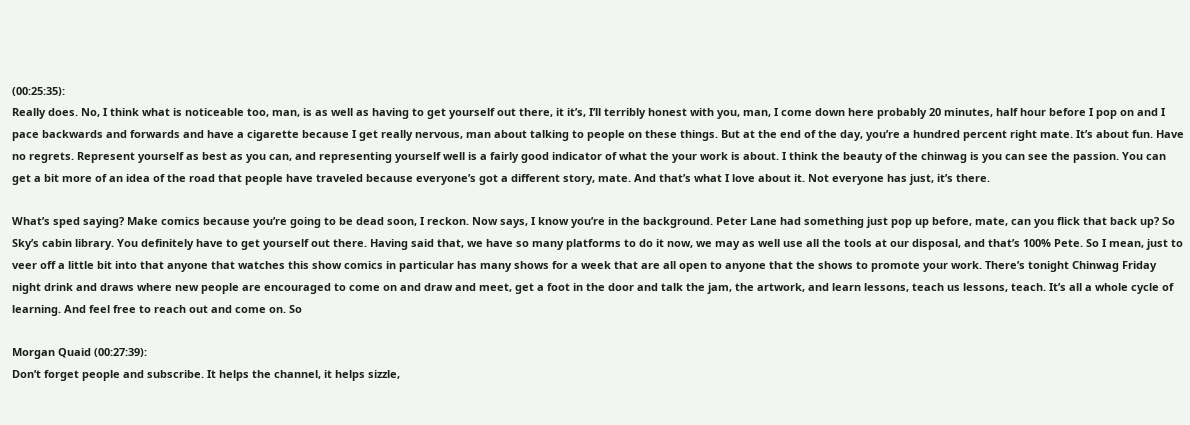(00:25:35):
Really does. No, I think what is noticeable too, man, is as well as having to get yourself out there, it it’s, I’ll terribly honest with you, man, I come down here probably 20 minutes, half hour before I pop on and I pace backwards and forwards and have a cigarette because I get really nervous, man about talking to people on these things. But at the end of the day, you’re a hundred percent right mate. It’s about fun. Have no regrets. Represent yourself as best as you can, and representing yourself well is a fairly good indicator of what the your work is about. I think the beauty of the chinwag is you can see the passion. You can get a bit more of an idea of the road that people have traveled because everyone’s got a different story, mate. And that’s what I love about it. Not everyone has just, it’s there.

What’s sped saying? Make comics because you’re going to be dead soon, I reckon. Now says, I know you’re in the background. Peter Lane had something just pop up before, mate, can you flick that back up? So Sky’s cabin library. You definitely have to get yourself out there. Having said that, we have so many platforms to do it now, we may as well use all the tools at our disposal, and that’s 100% Pete. So I mean, just to veer off a little bit into that anyone that watches this show comics in particular has many shows for a week that are all open to anyone that the shows to promote your work. There’s tonight Chinwag Friday night drink and draws where new people are encouraged to come on and draw and meet, get a foot in the door and talk the jam, the artwork, and learn lessons, teach us lessons, teach. It’s all a whole cycle of learning. And feel free to reach out and come on. So

Morgan Quaid (00:27:39):
Don’t forget people and subscribe. It helps the channel, it helps sizzle,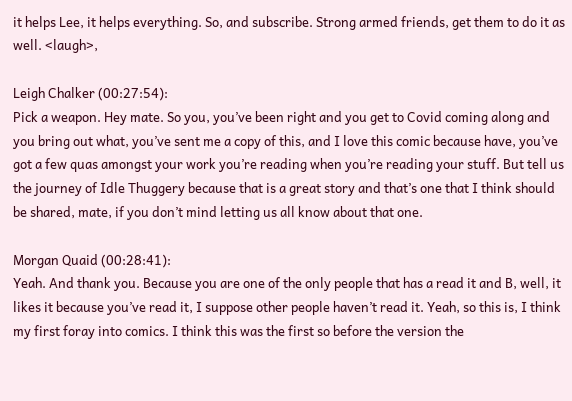it helps Lee, it helps everything. So, and subscribe. Strong armed friends, get them to do it as well. <laugh>,

Leigh Chalker (00:27:54):
Pick a weapon. Hey mate. So you, you’ve been right and you get to Covid coming along and you bring out what, you’ve sent me a copy of this, and I love this comic because have, you’ve got a few quas amongst your work you’re reading when you’re reading your stuff. But tell us the journey of Idle Thuggery because that is a great story and that’s one that I think should be shared, mate, if you don’t mind letting us all know about that one.

Morgan Quaid (00:28:41):
Yeah. And thank you. Because you are one of the only people that has a read it and B, well, it likes it because you’ve read it, I suppose other people haven’t read it. Yeah, so this is, I think my first foray into comics. I think this was the first so before the version the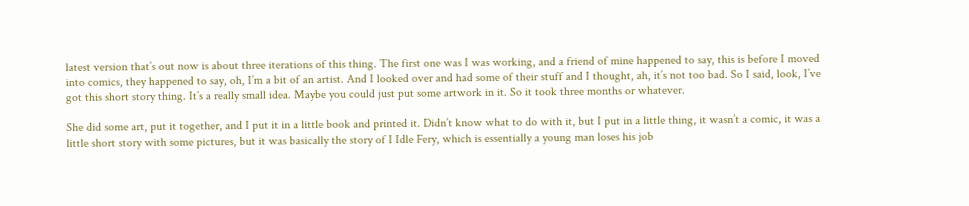latest version that’s out now is about three iterations of this thing. The first one was I was working, and a friend of mine happened to say, this is before I moved into comics, they happened to say, oh, I’m a bit of an artist. And I looked over and had some of their stuff and I thought, ah, it’s not too bad. So I said, look, I’ve got this short story thing. It’s a really small idea. Maybe you could just put some artwork in it. So it took three months or whatever.

She did some art, put it together, and I put it in a little book and printed it. Didn’t know what to do with it, but I put in a little thing, it wasn’t a comic, it was a little short story with some pictures, but it was basically the story of I Idle Fery, which is essentially a young man loses his job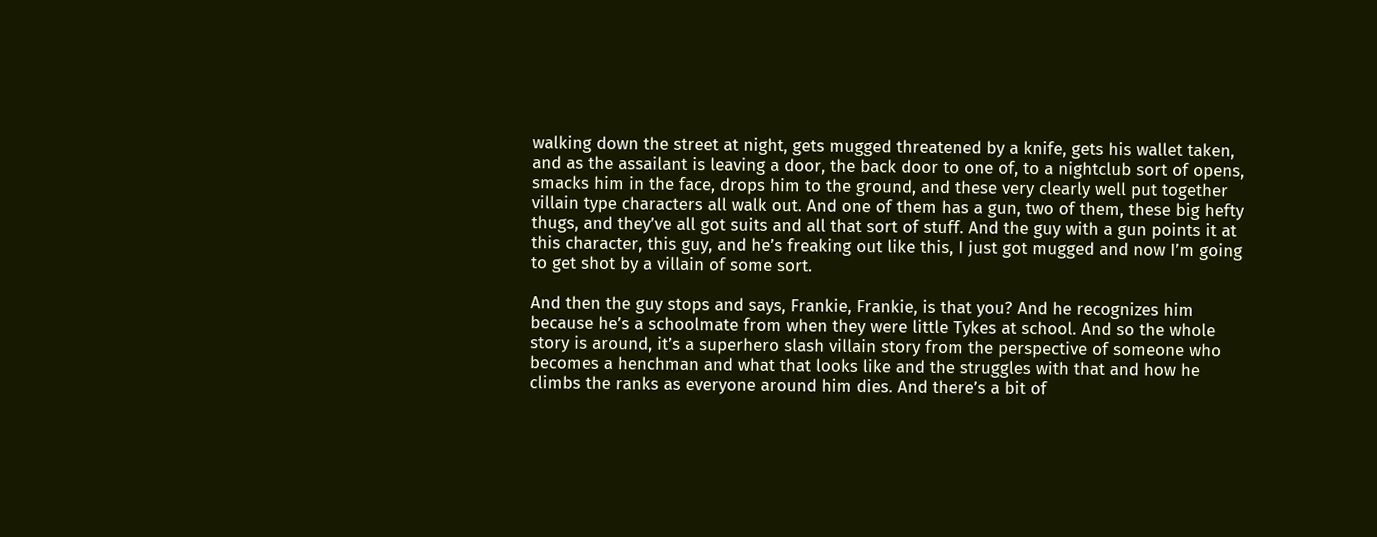walking down the street at night, gets mugged threatened by a knife, gets his wallet taken, and as the assailant is leaving a door, the back door to one of, to a nightclub sort of opens, smacks him in the face, drops him to the ground, and these very clearly well put together villain type characters all walk out. And one of them has a gun, two of them, these big hefty thugs, and they’ve all got suits and all that sort of stuff. And the guy with a gun points it at this character, this guy, and he’s freaking out like this, I just got mugged and now I’m going to get shot by a villain of some sort.

And then the guy stops and says, Frankie, Frankie, is that you? And he recognizes him because he’s a schoolmate from when they were little Tykes at school. And so the whole story is around, it’s a superhero slash villain story from the perspective of someone who becomes a henchman and what that looks like and the struggles with that and how he climbs the ranks as everyone around him dies. And there’s a bit of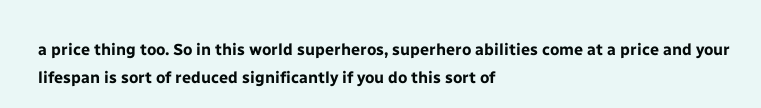a price thing too. So in this world superheros, superhero abilities come at a price and your lifespan is sort of reduced significantly if you do this sort of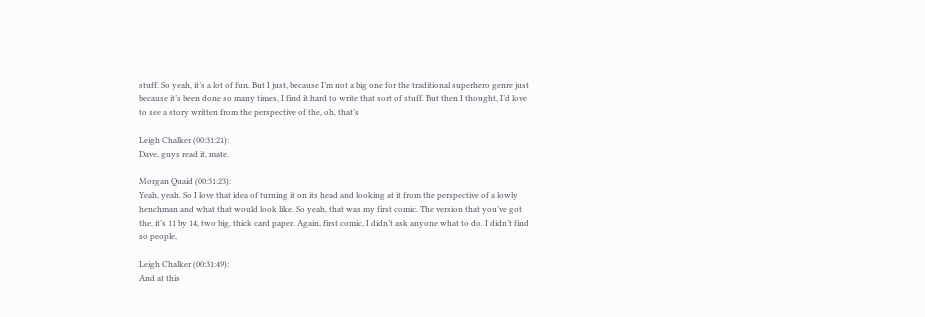stuff. So yeah, it’s a lot of fun. But I just, because I’m not a big one for the traditional superhero genre just because it’s been done so many times, I find it hard to write that sort of stuff. But then I thought, I’d love to see a story written from the perspective of the, oh, that’s

Leigh Chalker (00:31:21):
Dave, guys read it, mate.

Morgan Quaid (00:31:23):
Yeah, yeah. So I love that idea of turning it on its head and looking at it from the perspective of a lowly henchman and what that would look like. So yeah, that was my first comic. The version that you’ve got the, it’s 11 by 14, two big, thick card paper. Again, first comic, I didn’t ask anyone what to do. I didn’t find so people,

Leigh Chalker (00:31:49):
And at this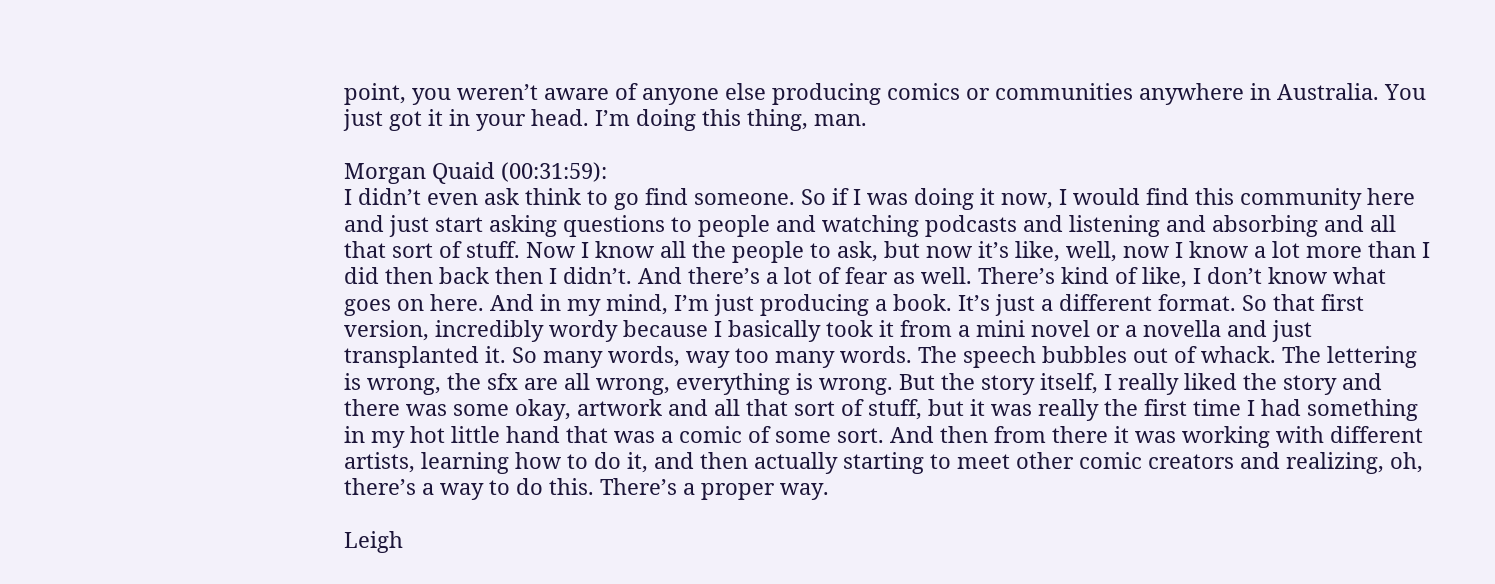point, you weren’t aware of anyone else producing comics or communities anywhere in Australia. You just got it in your head. I’m doing this thing, man.

Morgan Quaid (00:31:59):
I didn’t even ask think to go find someone. So if I was doing it now, I would find this community here and just start asking questions to people and watching podcasts and listening and absorbing and all that sort of stuff. Now I know all the people to ask, but now it’s like, well, now I know a lot more than I did then back then I didn’t. And there’s a lot of fear as well. There’s kind of like, I don’t know what goes on here. And in my mind, I’m just producing a book. It’s just a different format. So that first version, incredibly wordy because I basically took it from a mini novel or a novella and just transplanted it. So many words, way too many words. The speech bubbles out of whack. The lettering is wrong, the sfx are all wrong, everything is wrong. But the story itself, I really liked the story and there was some okay, artwork and all that sort of stuff, but it was really the first time I had something in my hot little hand that was a comic of some sort. And then from there it was working with different artists, learning how to do it, and then actually starting to meet other comic creators and realizing, oh, there’s a way to do this. There’s a proper way.

Leigh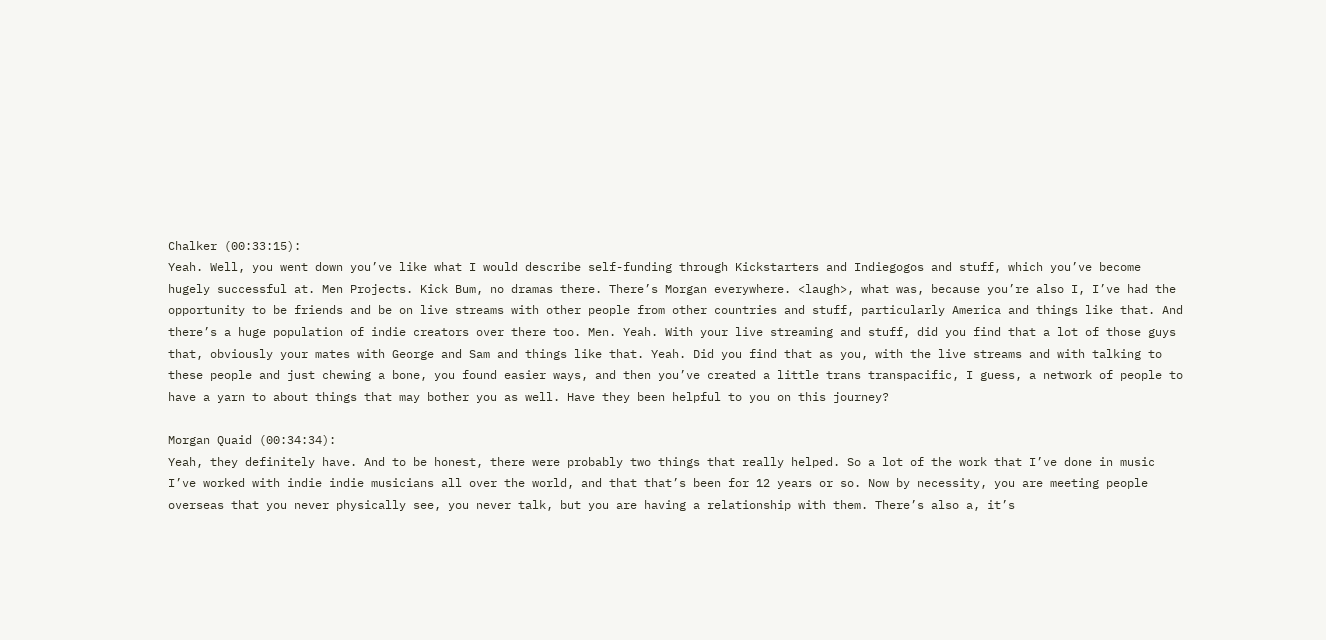Chalker (00:33:15):
Yeah. Well, you went down you’ve like what I would describe self-funding through Kickstarters and Indiegogos and stuff, which you’ve become hugely successful at. Men Projects. Kick Bum, no dramas there. There’s Morgan everywhere. <laugh>, what was, because you’re also I, I’ve had the opportunity to be friends and be on live streams with other people from other countries and stuff, particularly America and things like that. And there’s a huge population of indie creators over there too. Men. Yeah. With your live streaming and stuff, did you find that a lot of those guys that, obviously your mates with George and Sam and things like that. Yeah. Did you find that as you, with the live streams and with talking to these people and just chewing a bone, you found easier ways, and then you’ve created a little trans transpacific, I guess, a network of people to have a yarn to about things that may bother you as well. Have they been helpful to you on this journey?

Morgan Quaid (00:34:34):
Yeah, they definitely have. And to be honest, there were probably two things that really helped. So a lot of the work that I’ve done in music I’ve worked with indie indie musicians all over the world, and that that’s been for 12 years or so. Now by necessity, you are meeting people overseas that you never physically see, you never talk, but you are having a relationship with them. There’s also a, it’s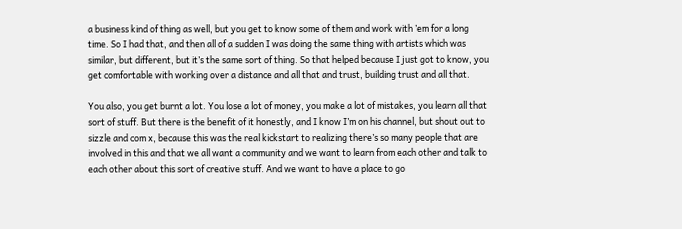a business kind of thing as well, but you get to know some of them and work with ’em for a long time. So I had that, and then all of a sudden I was doing the same thing with artists which was similar, but different, but it’s the same sort of thing. So that helped because I just got to know, you get comfortable with working over a distance and all that and trust, building trust and all that.

You also, you get burnt a lot. You lose a lot of money, you make a lot of mistakes, you learn all that sort of stuff. But there is the benefit of it honestly, and I know I’m on his channel, but shout out to sizzle and com x, because this was the real kickstart to realizing there’s so many people that are involved in this and that we all want a community and we want to learn from each other and talk to each other about this sort of creative stuff. And we want to have a place to go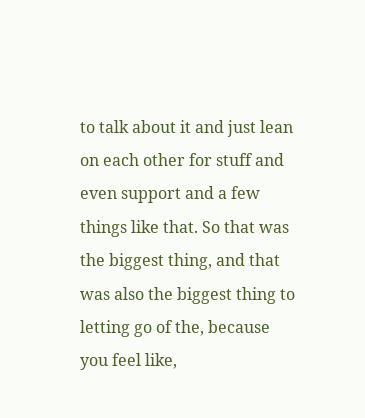to talk about it and just lean on each other for stuff and even support and a few things like that. So that was the biggest thing, and that was also the biggest thing to letting go of the, because you feel like,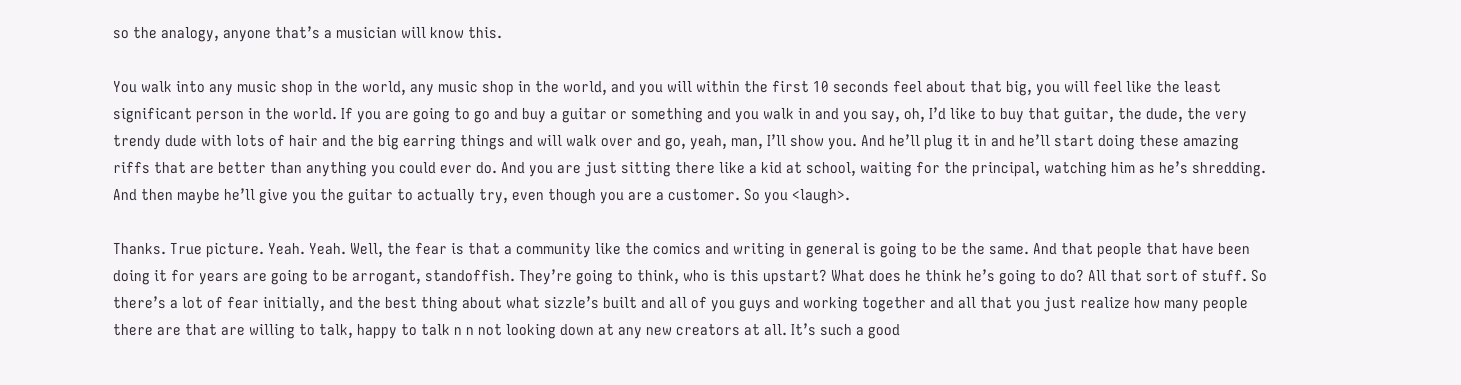so the analogy, anyone that’s a musician will know this.

You walk into any music shop in the world, any music shop in the world, and you will within the first 10 seconds feel about that big, you will feel like the least significant person in the world. If you are going to go and buy a guitar or something and you walk in and you say, oh, I’d like to buy that guitar, the dude, the very trendy dude with lots of hair and the big earring things and will walk over and go, yeah, man, I’ll show you. And he’ll plug it in and he’ll start doing these amazing riffs that are better than anything you could ever do. And you are just sitting there like a kid at school, waiting for the principal, watching him as he’s shredding. And then maybe he’ll give you the guitar to actually try, even though you are a customer. So you <laugh>.

Thanks. True picture. Yeah. Yeah. Well, the fear is that a community like the comics and writing in general is going to be the same. And that people that have been doing it for years are going to be arrogant, standoffish. They’re going to think, who is this upstart? What does he think he’s going to do? All that sort of stuff. So there’s a lot of fear initially, and the best thing about what sizzle’s built and all of you guys and working together and all that you just realize how many people there are that are willing to talk, happy to talk n n not looking down at any new creators at all. It’s such a good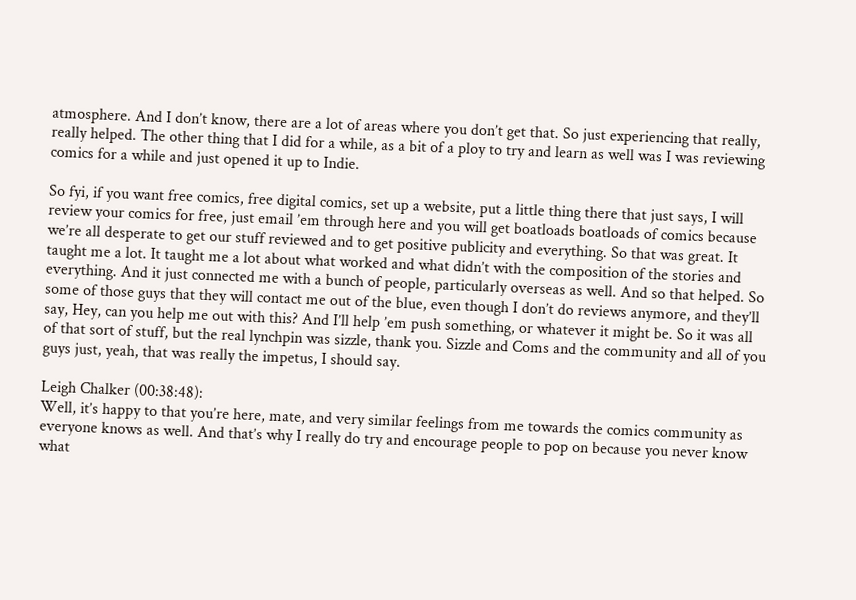atmosphere. And I don’t know, there are a lot of areas where you don’t get that. So just experiencing that really, really helped. The other thing that I did for a while, as a bit of a ploy to try and learn as well was I was reviewing comics for a while and just opened it up to Indie.

So fyi, if you want free comics, free digital comics, set up a website, put a little thing there that just says, I will review your comics for free, just email ’em through here and you will get boatloads boatloads of comics because we’re all desperate to get our stuff reviewed and to get positive publicity and everything. So that was great. It taught me a lot. It taught me a lot about what worked and what didn’t with the composition of the stories and everything. And it just connected me with a bunch of people, particularly overseas as well. And so that helped. So some of those guys that they will contact me out of the blue, even though I don’t do reviews anymore, and they’ll say, Hey, can you help me out with this? And I’ll help ’em push something, or whatever it might be. So it was all of that sort of stuff, but the real lynchpin was sizzle, thank you. Sizzle and Coms and the community and all of you guys just, yeah, that was really the impetus, I should say.

Leigh Chalker (00:38:48):
Well, it’s happy to that you’re here, mate, and very similar feelings from me towards the comics community as everyone knows as well. And that’s why I really do try and encourage people to pop on because you never know what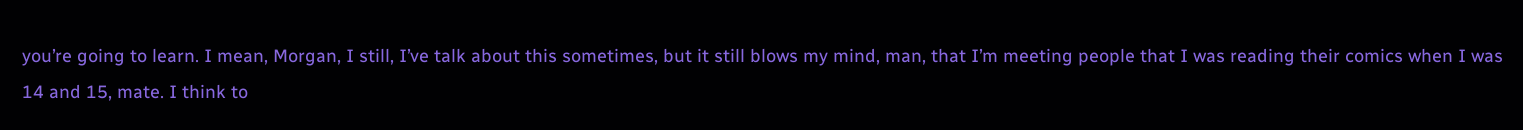you’re going to learn. I mean, Morgan, I still, I’ve talk about this sometimes, but it still blows my mind, man, that I’m meeting people that I was reading their comics when I was 14 and 15, mate. I think to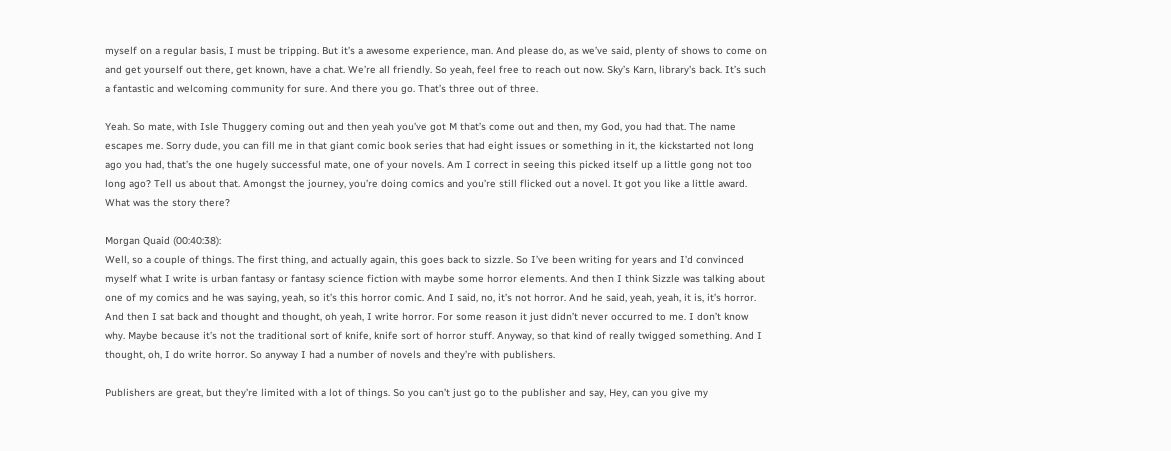myself on a regular basis, I must be tripping. But it’s a awesome experience, man. And please do, as we’ve said, plenty of shows to come on and get yourself out there, get known, have a chat. We’re all friendly. So yeah, feel free to reach out now. Sky’s Karn, library’s back. It’s such a fantastic and welcoming community for sure. And there you go. That’s three out of three.

Yeah. So mate, with Isle Thuggery coming out and then yeah you’ve got M that’s come out and then, my God, you had that. The name escapes me. Sorry dude, you can fill me in that giant comic book series that had eight issues or something in it, the kickstarted not long ago you had, that’s the one hugely successful mate, one of your novels. Am I correct in seeing this picked itself up a little gong not too long ago? Tell us about that. Amongst the journey, you’re doing comics and you’re still flicked out a novel. It got you like a little award. What was the story there?

Morgan Quaid (00:40:38):
Well, so a couple of things. The first thing, and actually again, this goes back to sizzle. So I’ve been writing for years and I’d convinced myself what I write is urban fantasy or fantasy science fiction with maybe some horror elements. And then I think Sizzle was talking about one of my comics and he was saying, yeah, so it’s this horror comic. And I said, no, it’s not horror. And he said, yeah, yeah, it is, it’s horror. And then I sat back and thought and thought, oh yeah, I write horror. For some reason it just didn’t never occurred to me. I don’t know why. Maybe because it’s not the traditional sort of knife, knife sort of horror stuff. Anyway, so that kind of really twigged something. And I thought, oh, I do write horror. So anyway I had a number of novels and they’re with publishers.

Publishers are great, but they’re limited with a lot of things. So you can’t just go to the publisher and say, Hey, can you give my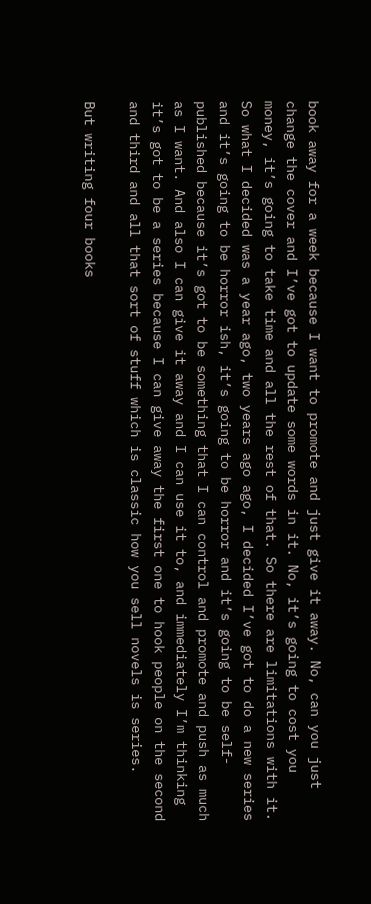book away for a week because I want to promote and just give it away. No, can you just change the cover and I’ve got to update some words in it. No, it’s going to cost you money, it’s going to take time and all the rest of that. So there are limitations with it. So what I decided was a year ago, two years ago ago, I decided I’ve got to do a new series and it’s going to be horror ish, it’s going to be horror and it’s going to be self-published because it’s got to be something that I can control and promote and push as much as I want. And also I can give it away and I can use it to, and immediately I’m thinking it’s got to be a series because I can give away the first one to hook people on the second and third and all that sort of stuff which is classic how you sell novels is series.

But writing four books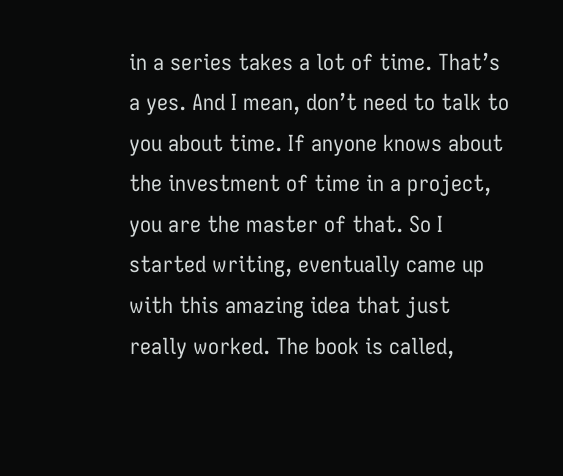in a series takes a lot of time. That’s a yes. And I mean, don’t need to talk to you about time. If anyone knows about the investment of time in a project, you are the master of that. So I started writing, eventually came up with this amazing idea that just really worked. The book is called,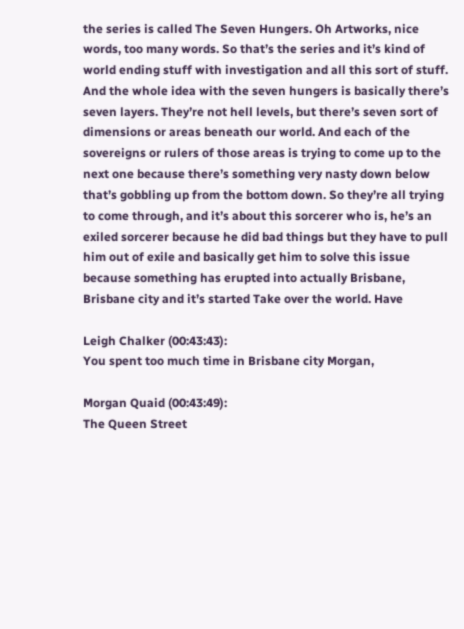the series is called The Seven Hungers. Oh Artworks, nice words, too many words. So that’s the series and it’s kind of world ending stuff with investigation and all this sort of stuff. And the whole idea with the seven hungers is basically there’s seven layers. They’re not hell levels, but there’s seven sort of dimensions or areas beneath our world. And each of the sovereigns or rulers of those areas is trying to come up to the next one because there’s something very nasty down below that’s gobbling up from the bottom down. So they’re all trying to come through, and it’s about this sorcerer who is, he’s an exiled sorcerer because he did bad things but they have to pull him out of exile and basically get him to solve this issue because something has erupted into actually Brisbane, Brisbane city and it’s started Take over the world. Have

Leigh Chalker (00:43:43):
You spent too much time in Brisbane city Morgan,

Morgan Quaid (00:43:49):
The Queen Street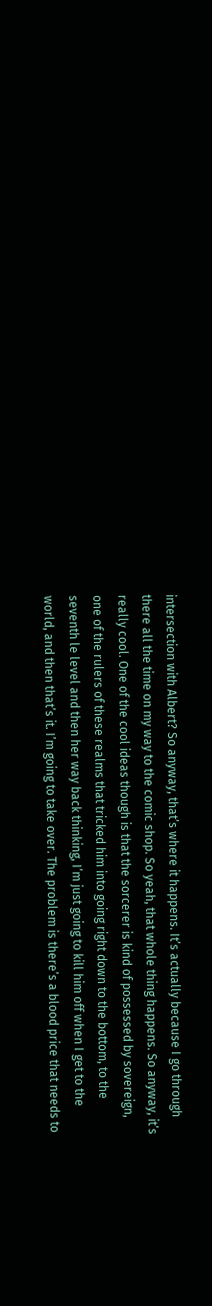intersection with Albert? So anyway, that’s where it happens. It’s actually because I go through there all the time on my way to the comic shop. So yeah, that whole thing happens. So anyway, it’s really cool. One of the cool ideas though is that the sorcerer is kind of possessed by sovereign, one of the rulers of these realms that tricked him into going right down to the bottom, to the seventh le level and then her way back thinking, I’m just going to kill him off when I get to the world, and then that’s it. I’m going to take over. The problem is there’s a blood price that needs to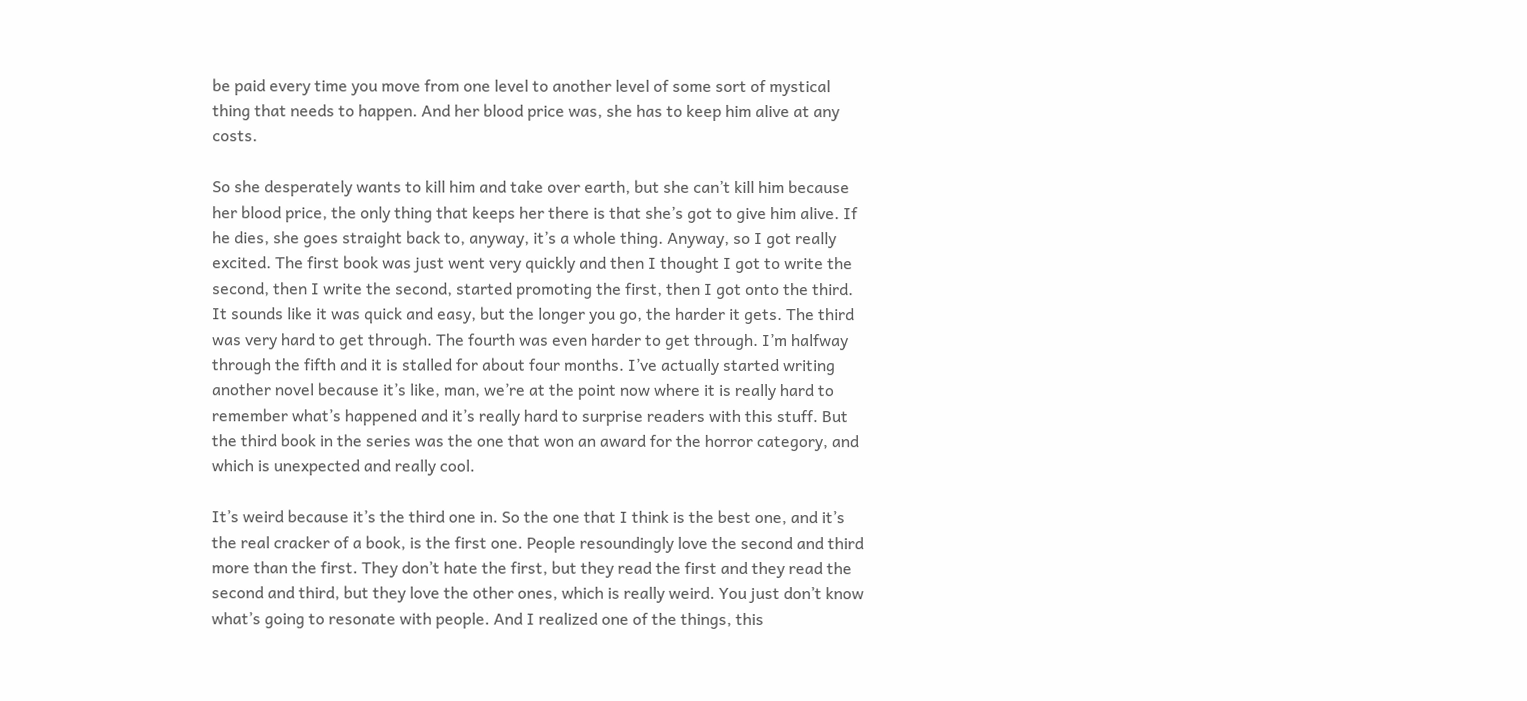be paid every time you move from one level to another level of some sort of mystical thing that needs to happen. And her blood price was, she has to keep him alive at any costs.

So she desperately wants to kill him and take over earth, but she can’t kill him because her blood price, the only thing that keeps her there is that she’s got to give him alive. If he dies, she goes straight back to, anyway, it’s a whole thing. Anyway, so I got really excited. The first book was just went very quickly and then I thought I got to write the second, then I write the second, started promoting the first, then I got onto the third. It sounds like it was quick and easy, but the longer you go, the harder it gets. The third was very hard to get through. The fourth was even harder to get through. I’m halfway through the fifth and it is stalled for about four months. I’ve actually started writing another novel because it’s like, man, we’re at the point now where it is really hard to remember what’s happened and it’s really hard to surprise readers with this stuff. But the third book in the series was the one that won an award for the horror category, and which is unexpected and really cool.

It’s weird because it’s the third one in. So the one that I think is the best one, and it’s the real cracker of a book, is the first one. People resoundingly love the second and third more than the first. They don’t hate the first, but they read the first and they read the second and third, but they love the other ones, which is really weird. You just don’t know what’s going to resonate with people. And I realized one of the things, this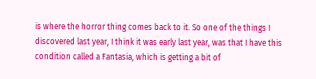is where the horror thing comes back to it. So one of the things I discovered last year, I think it was early last year, was that I have this condition called a Fantasia, which is getting a bit of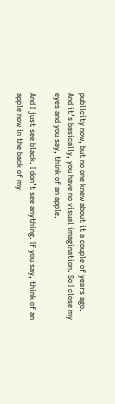publicity now, but no one knew about it a couple of years ago. And it’s basically, you have no visual imagination. So I close my eyes and you say, think of an apple.

And I just see black. I don’t see anything. If you say, think of an apple now in the back of my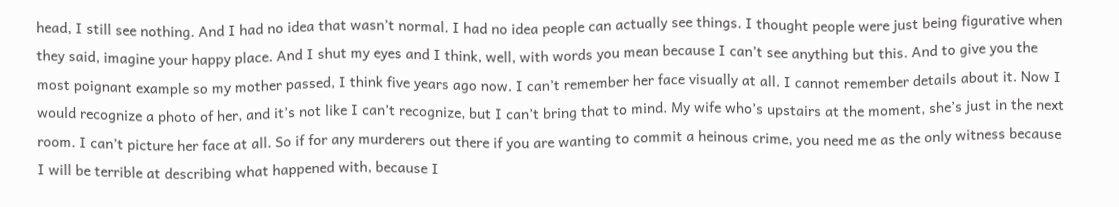head, I still see nothing. And I had no idea that wasn’t normal. I had no idea people can actually see things. I thought people were just being figurative when they said, imagine your happy place. And I shut my eyes and I think, well, with words you mean because I can’t see anything but this. And to give you the most poignant example so my mother passed, I think five years ago now. I can’t remember her face visually at all. I cannot remember details about it. Now I would recognize a photo of her, and it’s not like I can’t recognize, but I can’t bring that to mind. My wife who’s upstairs at the moment, she’s just in the next room. I can’t picture her face at all. So if for any murderers out there if you are wanting to commit a heinous crime, you need me as the only witness because I will be terrible at describing what happened with, because I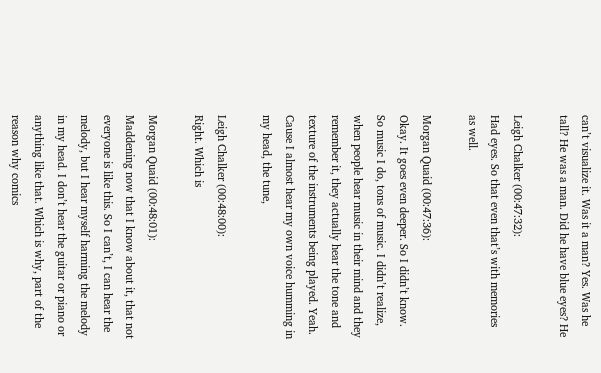can’t visualize it. Was it a man? Yes. Was he tall? He was a man. Did he have blue eyes? He

Leigh Chalker (00:47:32):
Had eyes. So that even that’s with memories as well.

Morgan Quaid (00:47:36):
Okay. It goes even deeper. So I didn’t know. So music I do, tons of music. I didn’t realize, when people hear music in their mind and they remember it, they actually hear the tone and texture of the instruments being played. Yeah. Cause I almost hear my own voice humming in my head, the tune,

Leigh Chalker (00:48:00):
Right. Which is

Morgan Quaid (00:48:01):
Maddening now that I know about it, that not everyone is like this. So I can’t, I can hear the melody, but I hear myself harming the melody in my head. I don’t hear the guitar or piano or anything like that. Which is why, part of the reason why comics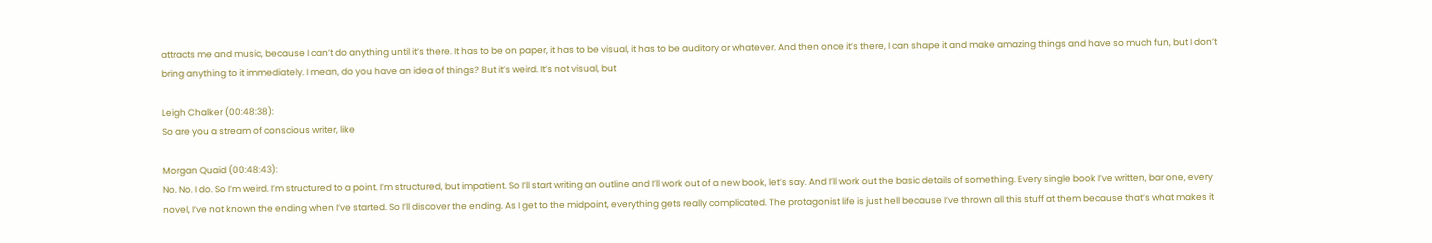attracts me and music, because I can’t do anything until it’s there. It has to be on paper, it has to be visual, it has to be auditory or whatever. And then once it’s there, I can shape it and make amazing things and have so much fun, but I don’t bring anything to it immediately. I mean, do you have an idea of things? But it’s weird. It’s not visual, but

Leigh Chalker (00:48:38):
So are you a stream of conscious writer, like

Morgan Quaid (00:48:43):
No. No. I do. So I’m weird. I’m structured to a point. I’m structured, but impatient. So I’ll start writing an outline and I’ll work out of a new book, let’s say. And I’ll work out the basic details of something. Every single book I’ve written, bar one, every novel, I’ve not known the ending when I’ve started. So I’ll discover the ending. As I get to the midpoint, everything gets really complicated. The protagonist life is just hell because I’ve thrown all this stuff at them because that’s what makes it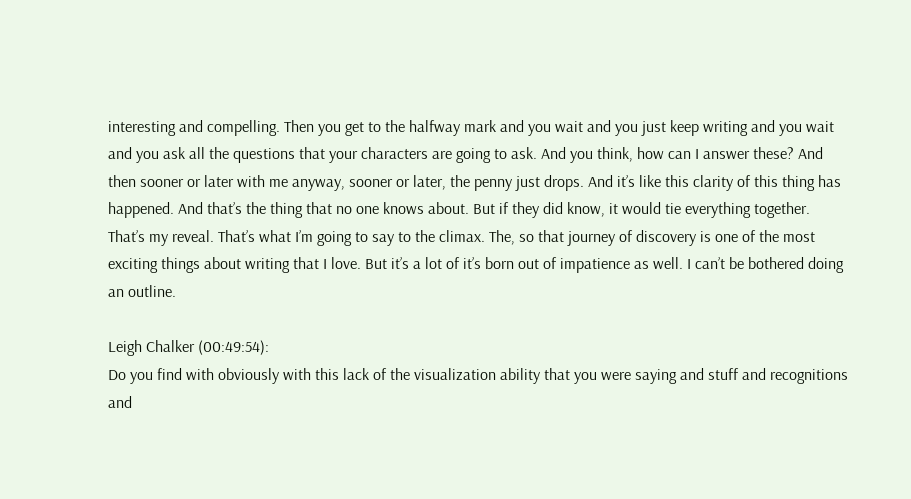interesting and compelling. Then you get to the halfway mark and you wait and you just keep writing and you wait and you ask all the questions that your characters are going to ask. And you think, how can I answer these? And then sooner or later with me anyway, sooner or later, the penny just drops. And it’s like this clarity of this thing has happened. And that’s the thing that no one knows about. But if they did know, it would tie everything together. That’s my reveal. That’s what I’m going to say to the climax. The, so that journey of discovery is one of the most exciting things about writing that I love. But it’s a lot of it’s born out of impatience as well. I can’t be bothered doing an outline.

Leigh Chalker (00:49:54):
Do you find with obviously with this lack of the visualization ability that you were saying and stuff and recognitions and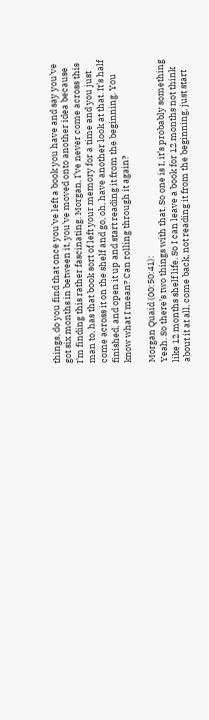things, do you find that once you’ve left a book you have and say you’ve got six months in between it, you’ve moved onto another idea because I’m finding this rather fascinating. Morgan, I’ve never come across this man to, has that book sort of left your memory for a time and you just come across it on the shelf and go, oh, have another look at that. It’s half finished, and open it up and start reading it from the beginning. You know what I mean? Can rolling through it again?

Morgan Quaid (00:50:41):
Yeah. So there’s two things with that. So one is I, it’s probably something like 12 months shelf life. So I can leave a book for 12 months not think about it at all, come back, not reading it from the beginning, just start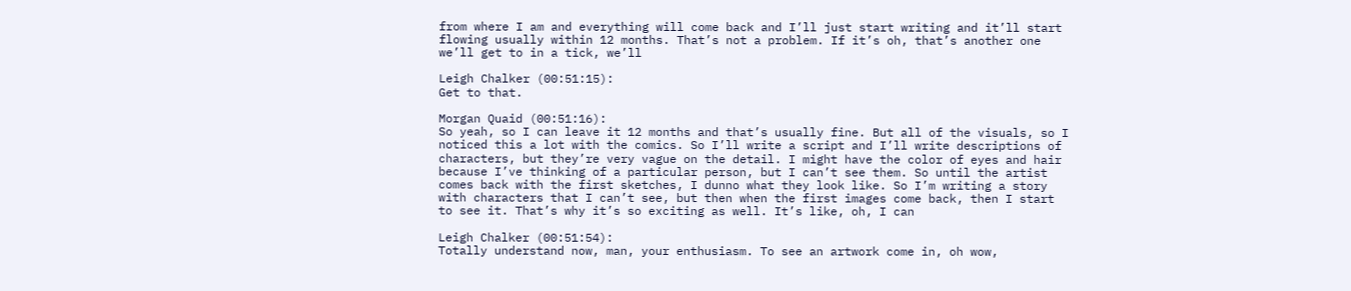from where I am and everything will come back and I’ll just start writing and it’ll start flowing usually within 12 months. That’s not a problem. If it’s oh, that’s another one we’ll get to in a tick, we’ll

Leigh Chalker (00:51:15):
Get to that.

Morgan Quaid (00:51:16):
So yeah, so I can leave it 12 months and that’s usually fine. But all of the visuals, so I noticed this a lot with the comics. So I’ll write a script and I’ll write descriptions of characters, but they’re very vague on the detail. I might have the color of eyes and hair because I’ve thinking of a particular person, but I can’t see them. So until the artist comes back with the first sketches, I dunno what they look like. So I’m writing a story with characters that I can’t see, but then when the first images come back, then I start to see it. That’s why it’s so exciting as well. It’s like, oh, I can

Leigh Chalker (00:51:54):
Totally understand now, man, your enthusiasm. To see an artwork come in, oh wow,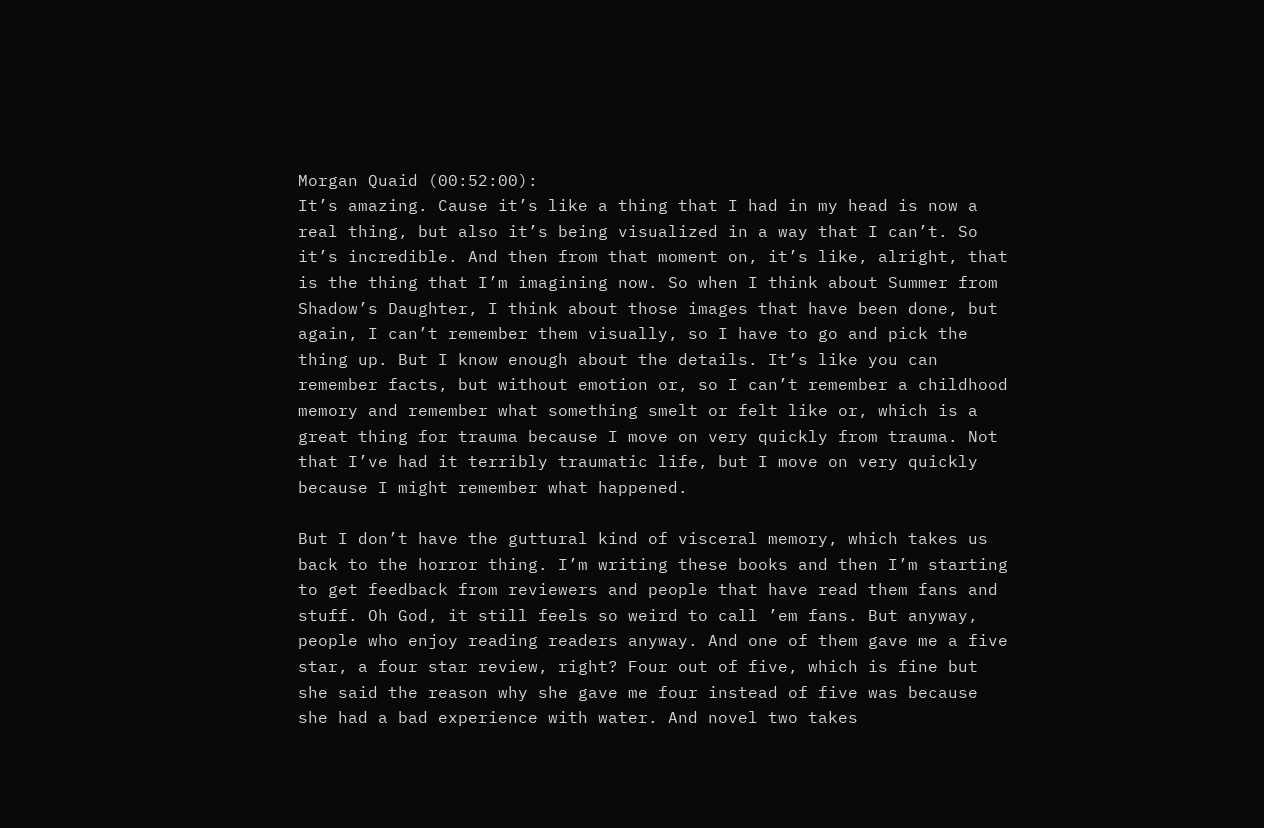Morgan Quaid (00:52:00):
It’s amazing. Cause it’s like a thing that I had in my head is now a real thing, but also it’s being visualized in a way that I can’t. So it’s incredible. And then from that moment on, it’s like, alright, that is the thing that I’m imagining now. So when I think about Summer from Shadow’s Daughter, I think about those images that have been done, but again, I can’t remember them visually, so I have to go and pick the thing up. But I know enough about the details. It’s like you can remember facts, but without emotion or, so I can’t remember a childhood memory and remember what something smelt or felt like or, which is a great thing for trauma because I move on very quickly from trauma. Not that I’ve had it terribly traumatic life, but I move on very quickly because I might remember what happened.

But I don’t have the guttural kind of visceral memory, which takes us back to the horror thing. I’m writing these books and then I’m starting to get feedback from reviewers and people that have read them fans and stuff. Oh God, it still feels so weird to call ’em fans. But anyway, people who enjoy reading readers anyway. And one of them gave me a five star, a four star review, right? Four out of five, which is fine but she said the reason why she gave me four instead of five was because she had a bad experience with water. And novel two takes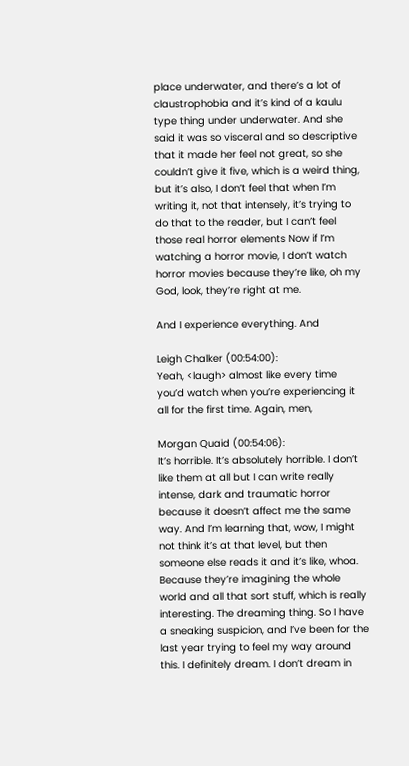place underwater, and there’s a lot of claustrophobia and it’s kind of a kaulu type thing under underwater. And she said it was so visceral and so descriptive that it made her feel not great, so she couldn’t give it five, which is a weird thing, but it’s also, I don’t feel that when I’m writing it, not that intensely, it’s trying to do that to the reader, but I can’t feel those real horror elements Now if I’m watching a horror movie, I don’t watch horror movies because they’re like, oh my God, look, they’re right at me.

And I experience everything. And

Leigh Chalker (00:54:00):
Yeah, <laugh> almost like every time you’d watch when you’re experiencing it all for the first time. Again, men,

Morgan Quaid (00:54:06):
It’s horrible. It’s absolutely horrible. I don’t like them at all but I can write really intense, dark and traumatic horror because it doesn’t affect me the same way. And I’m learning that, wow, I might not think it’s at that level, but then someone else reads it and it’s like, whoa. Because they’re imagining the whole world and all that sort stuff, which is really interesting. The dreaming thing. So I have a sneaking suspicion, and I’ve been for the last year trying to feel my way around this. I definitely dream. I don’t dream in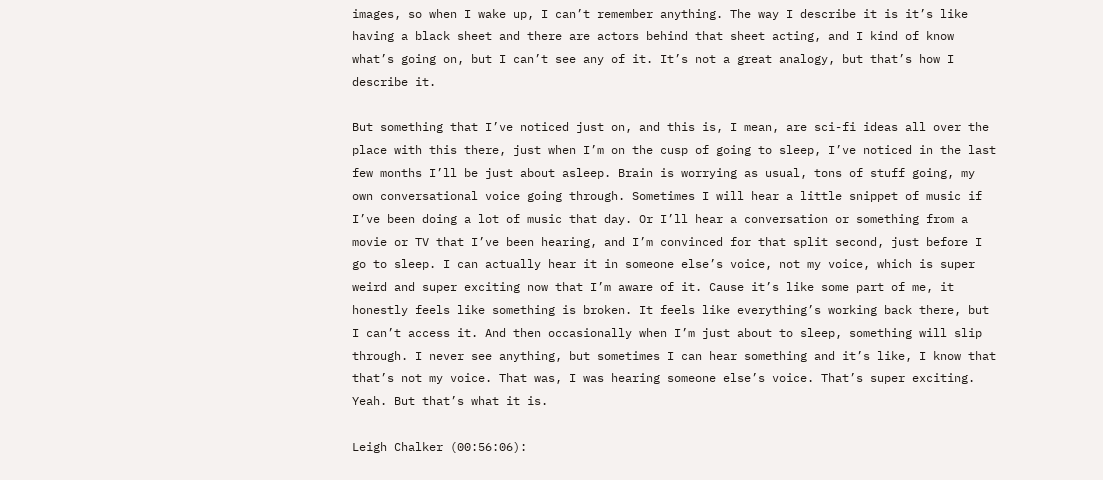images, so when I wake up, I can’t remember anything. The way I describe it is it’s like having a black sheet and there are actors behind that sheet acting, and I kind of know what’s going on, but I can’t see any of it. It’s not a great analogy, but that’s how I describe it.

But something that I’ve noticed just on, and this is, I mean, are sci-fi ideas all over the place with this there, just when I’m on the cusp of going to sleep, I’ve noticed in the last few months I’ll be just about asleep. Brain is worrying as usual, tons of stuff going, my own conversational voice going through. Sometimes I will hear a little snippet of music if I’ve been doing a lot of music that day. Or I’ll hear a conversation or something from a movie or TV that I’ve been hearing, and I’m convinced for that split second, just before I go to sleep. I can actually hear it in someone else’s voice, not my voice, which is super weird and super exciting now that I’m aware of it. Cause it’s like some part of me, it honestly feels like something is broken. It feels like everything’s working back there, but I can’t access it. And then occasionally when I’m just about to sleep, something will slip through. I never see anything, but sometimes I can hear something and it’s like, I know that that’s not my voice. That was, I was hearing someone else’s voice. That’s super exciting. Yeah. But that’s what it is.

Leigh Chalker (00:56:06):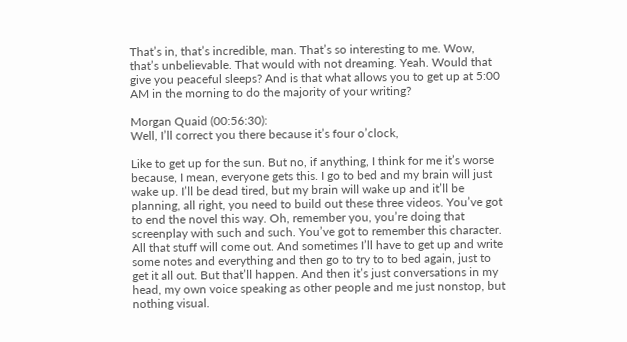That’s in, that’s incredible, man. That’s so interesting to me. Wow, that’s unbelievable. That would with not dreaming. Yeah. Would that give you peaceful sleeps? And is that what allows you to get up at 5:00 AM in the morning to do the majority of your writing?

Morgan Quaid (00:56:30):
Well, I’ll correct you there because it’s four o’clock,

Like to get up for the sun. But no, if anything, I think for me it’s worse because, I mean, everyone gets this. I go to bed and my brain will just wake up. I’ll be dead tired, but my brain will wake up and it’ll be planning, all right, you need to build out these three videos. You’ve got to end the novel this way. Oh, remember you, you’re doing that screenplay with such and such. You’ve got to remember this character. All that stuff will come out. And sometimes I’ll have to get up and write some notes and everything and then go to try to to bed again, just to get it all out. But that’ll happen. And then it’s just conversations in my head, my own voice speaking as other people and me just nonstop, but nothing visual.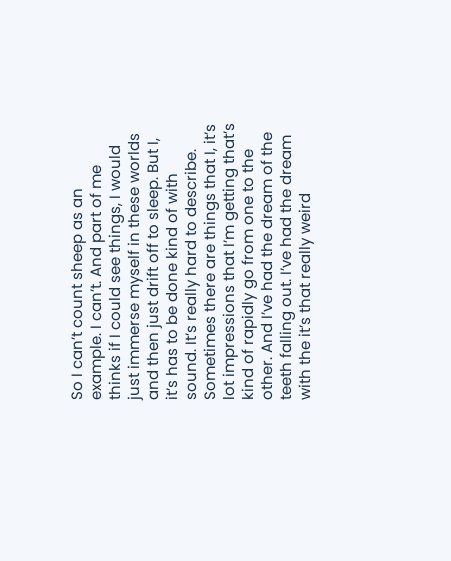So I can’t count sheep as an example. I can’t. And part of me thinks if I could see things, I would just immerse myself in these worlds and then just drift off to sleep. But I, it’s has to be done kind of with sound. It’s really hard to describe. Sometimes there are things that I, it’s lot impressions that I’m getting that’s kind of rapidly go from one to the other. And I’ve had the dream of the teeth falling out. I’ve had the dream with the it’s that really weird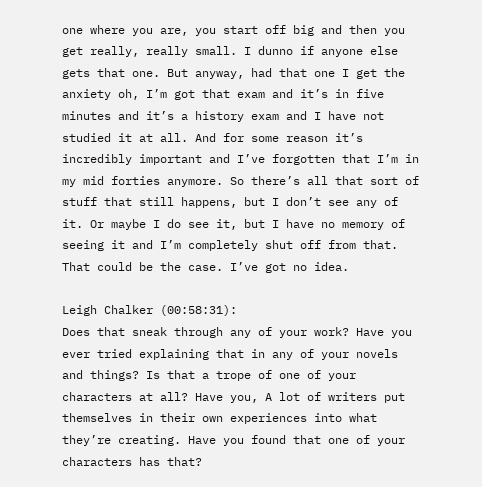one where you are, you start off big and then you get really, really small. I dunno if anyone else gets that one. But anyway, had that one I get the anxiety oh, I’m got that exam and it’s in five minutes and it’s a history exam and I have not studied it at all. And for some reason it’s incredibly important and I’ve forgotten that I’m in my mid forties anymore. So there’s all that sort of stuff that still happens, but I don’t see any of it. Or maybe I do see it, but I have no memory of seeing it and I’m completely shut off from that. That could be the case. I’ve got no idea.

Leigh Chalker (00:58:31):
Does that sneak through any of your work? Have you ever tried explaining that in any of your novels and things? Is that a trope of one of your characters at all? Have you, A lot of writers put themselves in their own experiences into what they’re creating. Have you found that one of your characters has that?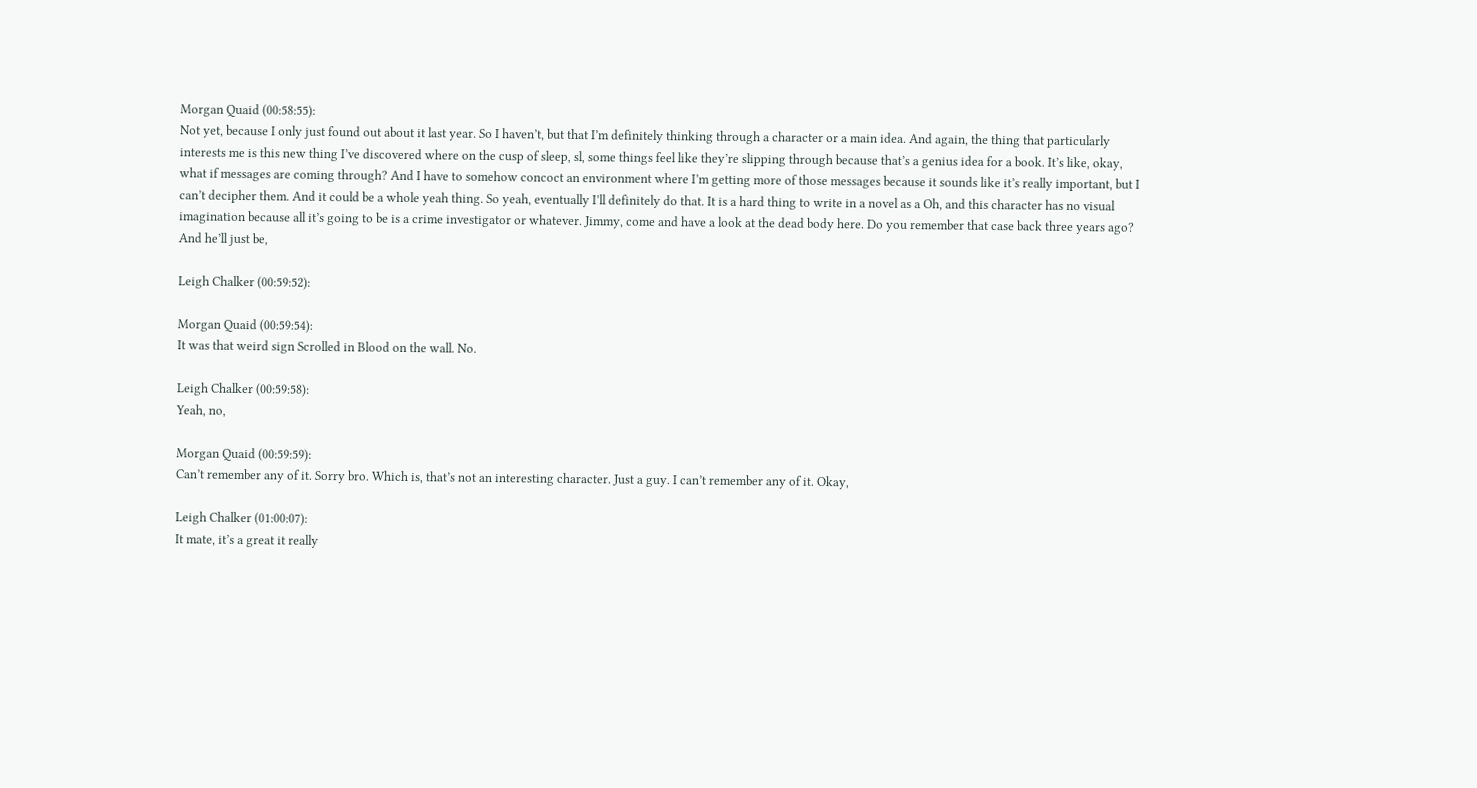Morgan Quaid (00:58:55):
Not yet, because I only just found out about it last year. So I haven’t, but that I’m definitely thinking through a character or a main idea. And again, the thing that particularly interests me is this new thing I’ve discovered where on the cusp of sleep, sl, some things feel like they’re slipping through because that’s a genius idea for a book. It’s like, okay, what if messages are coming through? And I have to somehow concoct an environment where I’m getting more of those messages because it sounds like it’s really important, but I can’t decipher them. And it could be a whole yeah thing. So yeah, eventually I’ll definitely do that. It is a hard thing to write in a novel as a Oh, and this character has no visual imagination because all it’s going to be is a crime investigator or whatever. Jimmy, come and have a look at the dead body here. Do you remember that case back three years ago? And he’ll just be,

Leigh Chalker (00:59:52):

Morgan Quaid (00:59:54):
It was that weird sign Scrolled in Blood on the wall. No.

Leigh Chalker (00:59:58):
Yeah, no,

Morgan Quaid (00:59:59):
Can’t remember any of it. Sorry bro. Which is, that’s not an interesting character. Just a guy. I can’t remember any of it. Okay,

Leigh Chalker (01:00:07):
It mate, it’s a great it really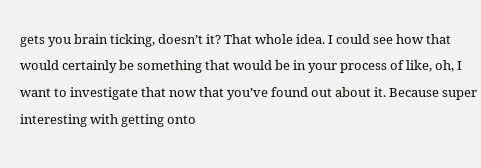gets you brain ticking, doesn’t it? That whole idea. I could see how that would certainly be something that would be in your process of like, oh, I want to investigate that now that you’ve found out about it. Because super interesting with getting onto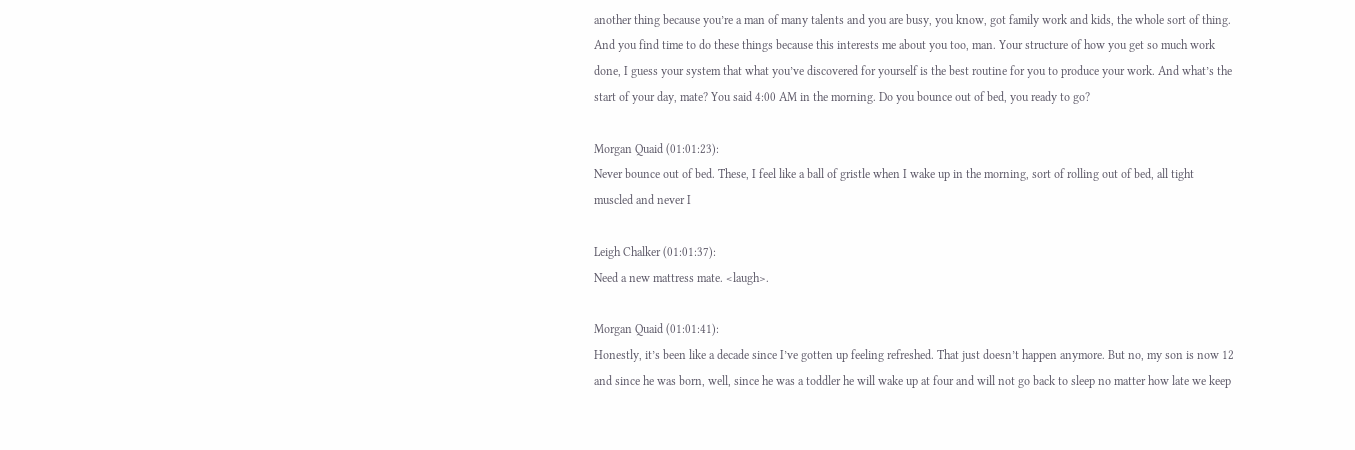another thing because you’re a man of many talents and you are busy, you know, got family work and kids, the whole sort of thing. And you find time to do these things because this interests me about you too, man. Your structure of how you get so much work done, I guess your system that what you’ve discovered for yourself is the best routine for you to produce your work. And what’s the start of your day, mate? You said 4:00 AM in the morning. Do you bounce out of bed, you ready to go?

Morgan Quaid (01:01:23):
Never bounce out of bed. These, I feel like a ball of gristle when I wake up in the morning, sort of rolling out of bed, all tight muscled and never I

Leigh Chalker (01:01:37):
Need a new mattress mate. <laugh>.

Morgan Quaid (01:01:41):
Honestly, it’s been like a decade since I’ve gotten up feeling refreshed. That just doesn’t happen anymore. But no, my son is now 12 and since he was born, well, since he was a toddler he will wake up at four and will not go back to sleep no matter how late we keep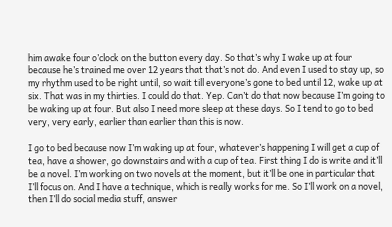him awake four o’clock on the button every day. So that’s why I wake up at four because he’s trained me over 12 years that that’s not do. And even I used to stay up, so my rhythm used to be right until, so wait till everyone’s gone to bed until 12, wake up at six. That was in my thirties. I could do that. Yep. Can’t do that now because I’m going to be waking up at four. But also I need more sleep at these days. So I tend to go to bed very, very early, earlier than earlier than this is now.

I go to bed because now I’m waking up at four, whatever’s happening I will get a cup of tea, have a shower, go downstairs and with a cup of tea. First thing I do is write and it’ll be a novel. I’m working on two novels at the moment, but it’ll be one in particular that I’ll focus on. And I have a technique, which is really works for me. So I’ll work on a novel, then I’ll do social media stuff, answer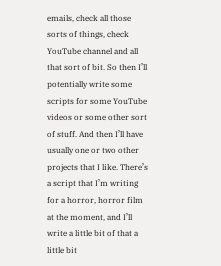emails, check all those sorts of things, check YouTube channel and all that sort of bit. So then I’ll potentially write some scripts for some YouTube videos or some other sort of stuff. And then I’ll have usually one or two other projects that I like. There’s a script that I’m writing for a horror, horror film at the moment, and I’ll write a little bit of that a little bit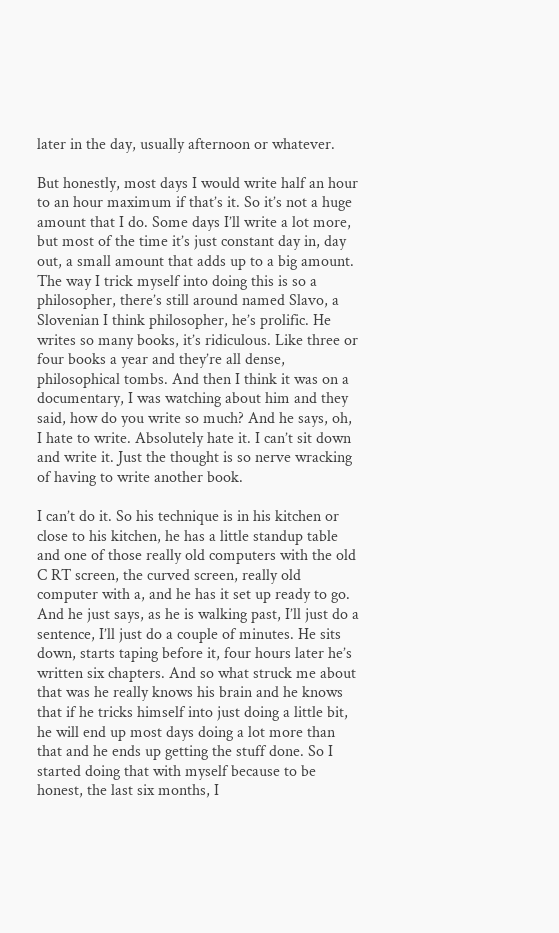later in the day, usually afternoon or whatever.

But honestly, most days I would write half an hour to an hour maximum if that’s it. So it’s not a huge amount that I do. Some days I’ll write a lot more, but most of the time it’s just constant day in, day out, a small amount that adds up to a big amount. The way I trick myself into doing this is so a philosopher, there’s still around named Slavo, a Slovenian I think philosopher, he’s prolific. He writes so many books, it’s ridiculous. Like three or four books a year and they’re all dense, philosophical tombs. And then I think it was on a documentary, I was watching about him and they said, how do you write so much? And he says, oh, I hate to write. Absolutely hate it. I can’t sit down and write it. Just the thought is so nerve wracking of having to write another book.

I can’t do it. So his technique is in his kitchen or close to his kitchen, he has a little standup table and one of those really old computers with the old C RT screen, the curved screen, really old computer with a, and he has it set up ready to go. And he just says, as he is walking past, I’ll just do a sentence, I’ll just do a couple of minutes. He sits down, starts taping before it, four hours later he’s written six chapters. And so what struck me about that was he really knows his brain and he knows that if he tricks himself into just doing a little bit, he will end up most days doing a lot more than that and he ends up getting the stuff done. So I started doing that with myself because to be honest, the last six months, I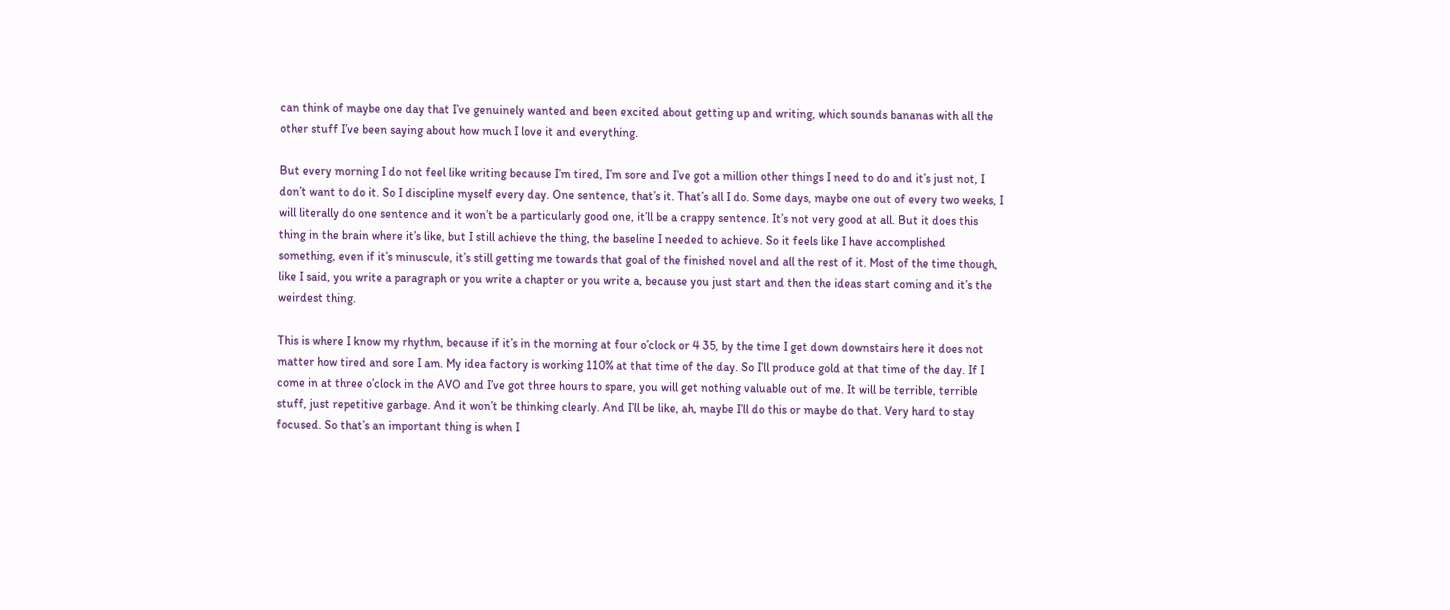can think of maybe one day that I’ve genuinely wanted and been excited about getting up and writing, which sounds bananas with all the other stuff I’ve been saying about how much I love it and everything.

But every morning I do not feel like writing because I’m tired, I’m sore and I’ve got a million other things I need to do and it’s just not, I don’t want to do it. So I discipline myself every day. One sentence, that’s it. That’s all I do. Some days, maybe one out of every two weeks, I will literally do one sentence and it won’t be a particularly good one, it’ll be a crappy sentence. It’s not very good at all. But it does this thing in the brain where it’s like, but I still achieve the thing, the baseline I needed to achieve. So it feels like I have accomplished something, even if it’s minuscule, it’s still getting me towards that goal of the finished novel and all the rest of it. Most of the time though, like I said, you write a paragraph or you write a chapter or you write a, because you just start and then the ideas start coming and it’s the weirdest thing.

This is where I know my rhythm, because if it’s in the morning at four o’clock or 4 35, by the time I get down downstairs here it does not matter how tired and sore I am. My idea factory is working 110% at that time of the day. So I’ll produce gold at that time of the day. If I come in at three o’clock in the AVO and I’ve got three hours to spare, you will get nothing valuable out of me. It will be terrible, terrible stuff, just repetitive garbage. And it won’t be thinking clearly. And I’ll be like, ah, maybe I’ll do this or maybe do that. Very hard to stay focused. So that’s an important thing is when I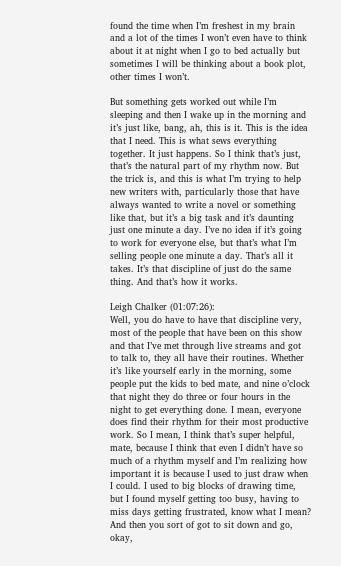found the time when I’m freshest in my brain and a lot of the times I won’t even have to think about it at night when I go to bed actually but sometimes I will be thinking about a book plot, other times I won’t.

But something gets worked out while I’m sleeping and then I wake up in the morning and it’s just like, bang, ah, this is it. This is the idea that I need. This is what sews everything together. It just happens. So I think that’s just, that’s the natural part of my rhythm now. But the trick is, and this is what I’m trying to help new writers with, particularly those that have always wanted to write a novel or something like that, but it’s a big task and it’s daunting just one minute a day. I’ve no idea if it’s going to work for everyone else, but that’s what I’m selling people one minute a day. That’s all it takes. It’s that discipline of just do the same thing. And that’s how it works.

Leigh Chalker (01:07:26):
Well, you do have to have that discipline very, most of the people that have been on this show and that I’ve met through live streams and got to talk to, they all have their routines. Whether it’s like yourself early in the morning, some people put the kids to bed mate, and nine o’clock that night they do three or four hours in the night to get everything done. I mean, everyone does find their rhythm for their most productive work. So I mean, I think that’s super helpful, mate, because I think that even I didn’t have so much of a rhythm myself and I’m realizing how important it is because I used to just draw when I could. I used to big blocks of drawing time, but I found myself getting too busy, having to miss days getting frustrated, know what I mean? And then you sort of got to sit down and go, okay,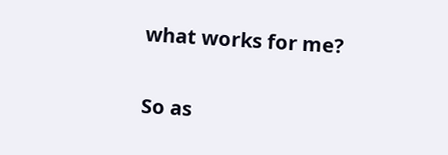what works for me?

So as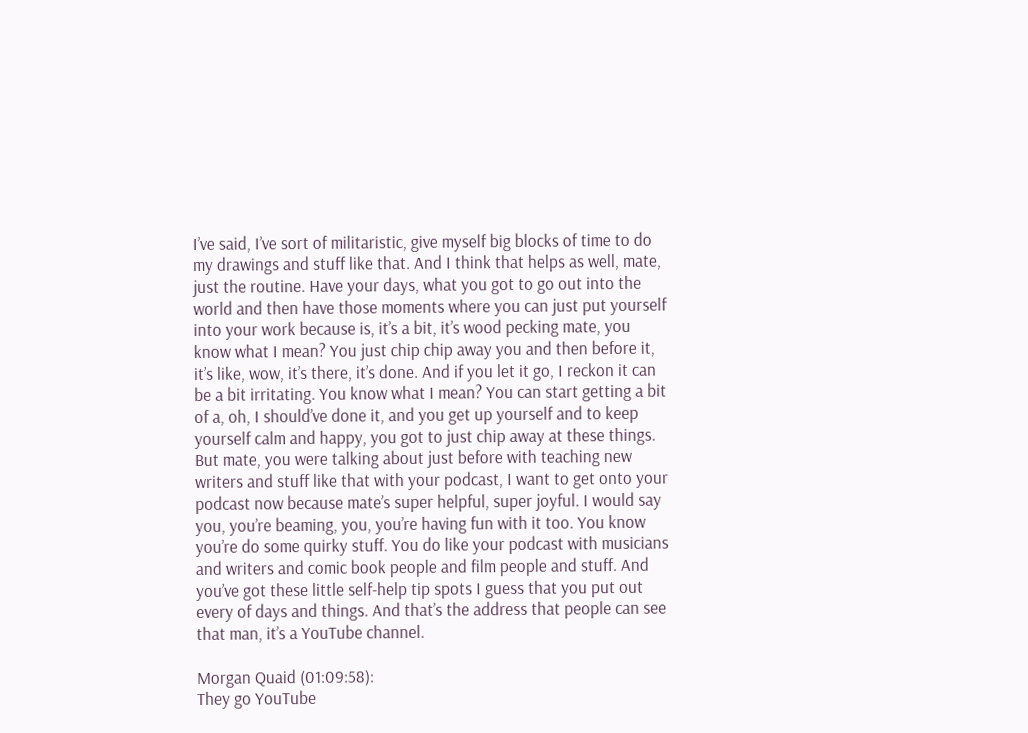I’ve said, I’ve sort of militaristic, give myself big blocks of time to do my drawings and stuff like that. And I think that helps as well, mate, just the routine. Have your days, what you got to go out into the world and then have those moments where you can just put yourself into your work because is, it’s a bit, it’s wood pecking mate, you know what I mean? You just chip chip away you and then before it, it’s like, wow, it’s there, it’s done. And if you let it go, I reckon it can be a bit irritating. You know what I mean? You can start getting a bit of a, oh, I should’ve done it, and you get up yourself and to keep yourself calm and happy, you got to just chip away at these things. But mate, you were talking about just before with teaching new writers and stuff like that with your podcast, I want to get onto your podcast now because mate’s super helpful, super joyful. I would say you, you’re beaming, you, you’re having fun with it too. You know you’re do some quirky stuff. You do like your podcast with musicians and writers and comic book people and film people and stuff. And you’ve got these little self-help tip spots I guess that you put out every of days and things. And that’s the address that people can see that man, it’s a YouTube channel.

Morgan Quaid (01:09:58):
They go YouTube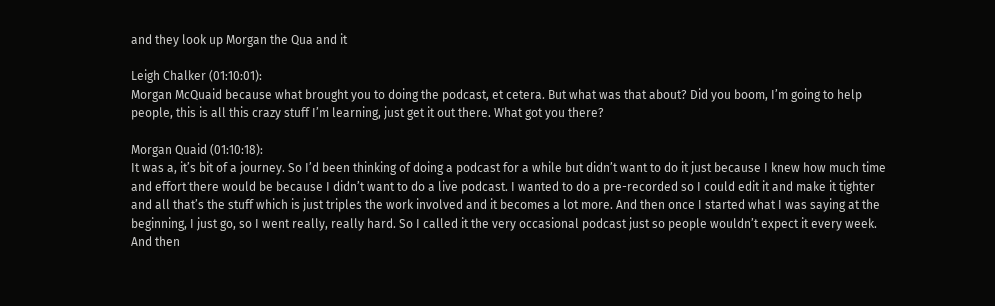and they look up Morgan the Qua and it

Leigh Chalker (01:10:01):
Morgan McQuaid because what brought you to doing the podcast, et cetera. But what was that about? Did you boom, I’m going to help people, this is all this crazy stuff I’m learning, just get it out there. What got you there?

Morgan Quaid (01:10:18):
It was a, it’s bit of a journey. So I’d been thinking of doing a podcast for a while but didn’t want to do it just because I knew how much time and effort there would be because I didn’t want to do a live podcast. I wanted to do a pre-recorded so I could edit it and make it tighter and all that’s the stuff which is just triples the work involved and it becomes a lot more. And then once I started what I was saying at the beginning, I just go, so I went really, really hard. So I called it the very occasional podcast just so people wouldn’t expect it every week. And then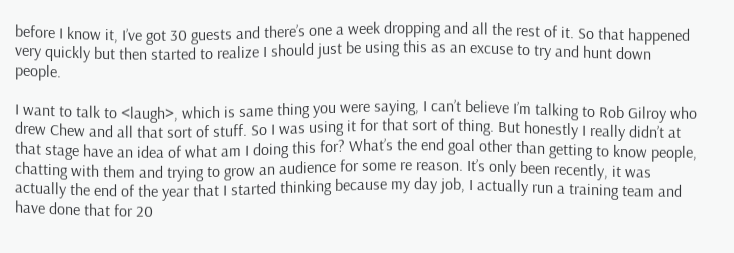before I know it, I’ve got 30 guests and there’s one a week dropping and all the rest of it. So that happened very quickly but then started to realize I should just be using this as an excuse to try and hunt down people.

I want to talk to <laugh>, which is same thing you were saying, I can’t believe I’m talking to Rob Gilroy who drew Chew and all that sort of stuff. So I was using it for that sort of thing. But honestly I really didn’t at that stage have an idea of what am I doing this for? What’s the end goal other than getting to know people, chatting with them and trying to grow an audience for some re reason. It’s only been recently, it was actually the end of the year that I started thinking because my day job, I actually run a training team and have done that for 20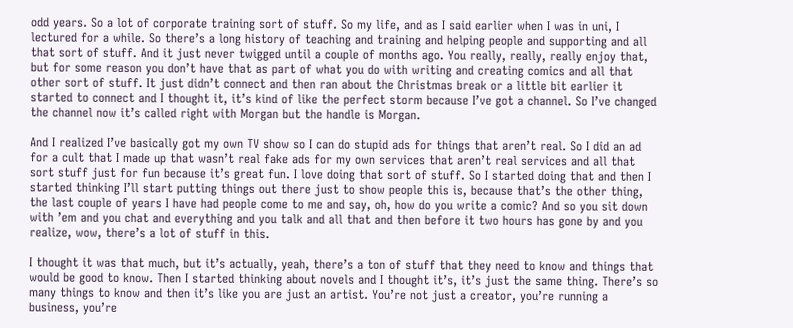odd years. So a lot of corporate training sort of stuff. So my life, and as I said earlier when I was in uni, I lectured for a while. So there’s a long history of teaching and training and helping people and supporting and all that sort of stuff. And it just never twigged until a couple of months ago. You really, really, really enjoy that, but for some reason you don’t have that as part of what you do with writing and creating comics and all that other sort of stuff. It just didn’t connect and then ran about the Christmas break or a little bit earlier it started to connect and I thought it, it’s kind of like the perfect storm because I’ve got a channel. So I’ve changed the channel now it’s called right with Morgan but the handle is Morgan.

And I realized I’ve basically got my own TV show so I can do stupid ads for things that aren’t real. So I did an ad for a cult that I made up that wasn’t real fake ads for my own services that aren’t real services and all that sort stuff just for fun because it’s great fun. I love doing that sort of stuff. So I started doing that and then I started thinking I’ll start putting things out there just to show people this is, because that’s the other thing, the last couple of years I have had people come to me and say, oh, how do you write a comic? And so you sit down with ’em and you chat and everything and you talk and all that and then before it two hours has gone by and you realize, wow, there’s a lot of stuff in this.

I thought it was that much, but it’s actually, yeah, there’s a ton of stuff that they need to know and things that would be good to know. Then I started thinking about novels and I thought it’s, it’s just the same thing. There’s so many things to know and then it’s like you are just an artist. You’re not just a creator, you’re running a business, you’re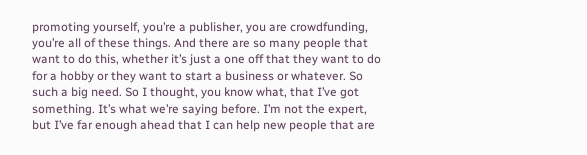promoting yourself, you’re a publisher, you are crowdfunding, you’re all of these things. And there are so many people that want to do this, whether it’s just a one off that they want to do for a hobby or they want to start a business or whatever. So such a big need. So I thought, you know what, that I’ve got something. It’s what we’re saying before. I’m not the expert, but I’ve far enough ahead that I can help new people that are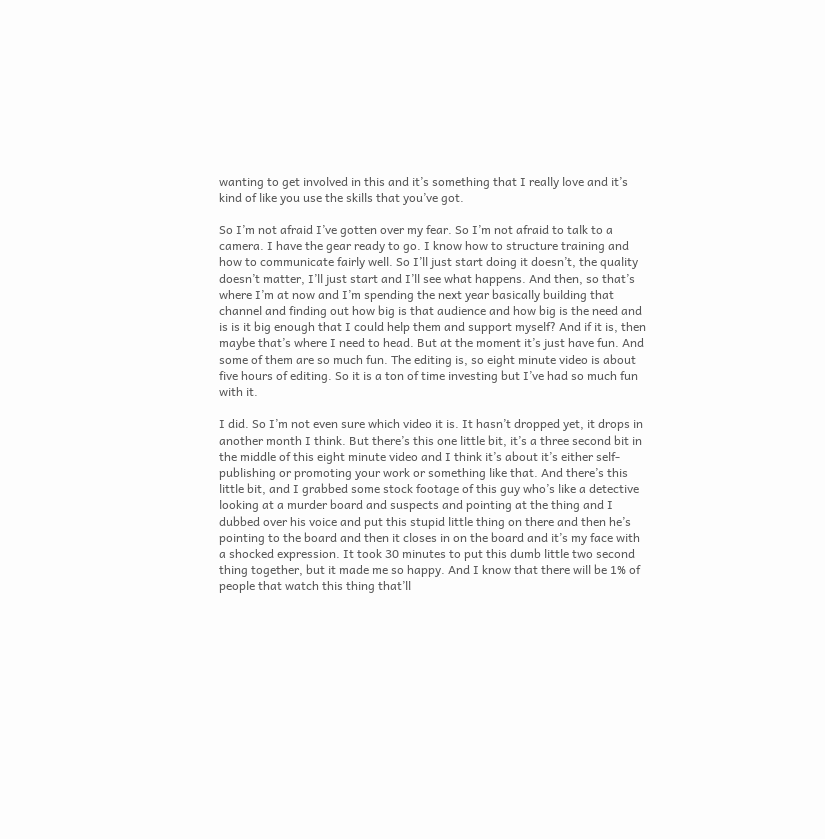wanting to get involved in this and it’s something that I really love and it’s kind of like you use the skills that you’ve got.

So I’m not afraid I’ve gotten over my fear. So I’m not afraid to talk to a camera. I have the gear ready to go. I know how to structure training and how to communicate fairly well. So I’ll just start doing it doesn’t, the quality doesn’t matter, I’ll just start and I’ll see what happens. And then, so that’s where I’m at now and I’m spending the next year basically building that channel and finding out how big is that audience and how big is the need and is is it big enough that I could help them and support myself? And if it is, then maybe that’s where I need to head. But at the moment it’s just have fun. And some of them are so much fun. The editing is, so eight minute video is about five hours of editing. So it is a ton of time investing but I’ve had so much fun with it.

I did. So I’m not even sure which video it is. It hasn’t dropped yet, it drops in another month I think. But there’s this one little bit, it’s a three second bit in the middle of this eight minute video and I think it’s about it’s either self-publishing or promoting your work or something like that. And there’s this little bit, and I grabbed some stock footage of this guy who’s like a detective looking at a murder board and suspects and pointing at the thing and I dubbed over his voice and put this stupid little thing on there and then he’s pointing to the board and then it closes in on the board and it’s my face with a shocked expression. It took 30 minutes to put this dumb little two second thing together, but it made me so happy. And I know that there will be 1% of people that watch this thing that’ll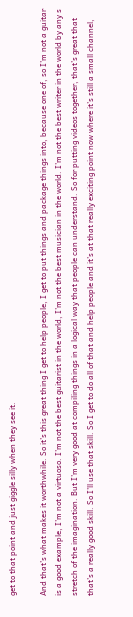get to that point and just giggle silly when they see it.

And that’s what makes it worthwhile. So it’s this great thing I get to help people, I get to put things and package things into, because one of, so I’m not a guitar is a good example, I’m not a virtuoso. I’m not the best guitarist in the world, I’m not the best musician in the world. I’m not the best writer in the world by any s stretch of the imagination. But I’m very good at compiling things in a logical way that people can understand. So for putting videos together, that’s great that that’s a really good skill. So I’ll use that skill. So I get to do all of that and help people and it’s at that really exciting point now where it’s still a small channel,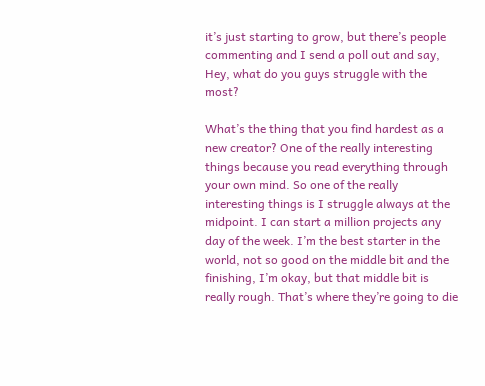it’s just starting to grow, but there’s people commenting and I send a poll out and say, Hey, what do you guys struggle with the most?

What’s the thing that you find hardest as a new creator? One of the really interesting things because you read everything through your own mind. So one of the really interesting things is I struggle always at the midpoint. I can start a million projects any day of the week. I’m the best starter in the world, not so good on the middle bit and the finishing, I’m okay, but that middle bit is really rough. That’s where they’re going to die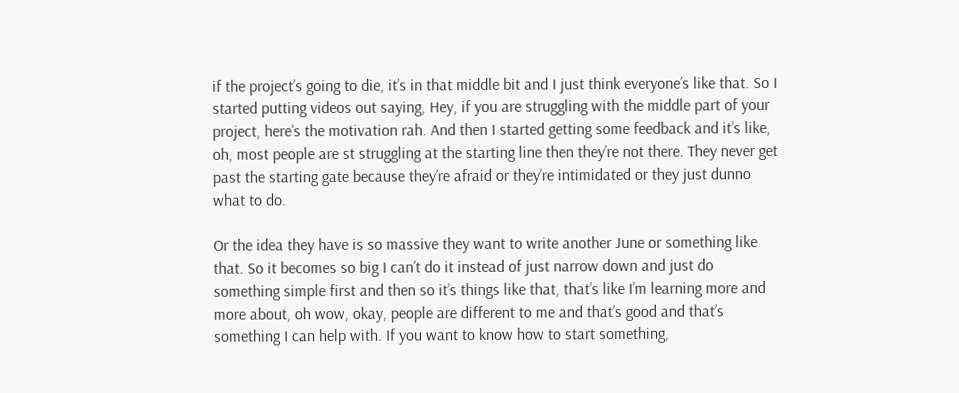if the project’s going to die, it’s in that middle bit and I just think everyone’s like that. So I started putting videos out saying, Hey, if you are struggling with the middle part of your project, here’s the motivation rah. And then I started getting some feedback and it’s like, oh, most people are st struggling at the starting line then they’re not there. They never get past the starting gate because they’re afraid or they’re intimidated or they just dunno what to do.

Or the idea they have is so massive they want to write another June or something like that. So it becomes so big I can’t do it instead of just narrow down and just do something simple first and then so it’s things like that, that’s like I’m learning more and more about, oh wow, okay, people are different to me and that’s good and that’s something I can help with. If you want to know how to start something,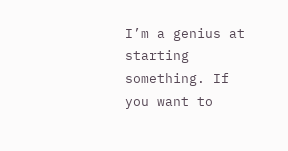I’m a genius at starting something. If you want to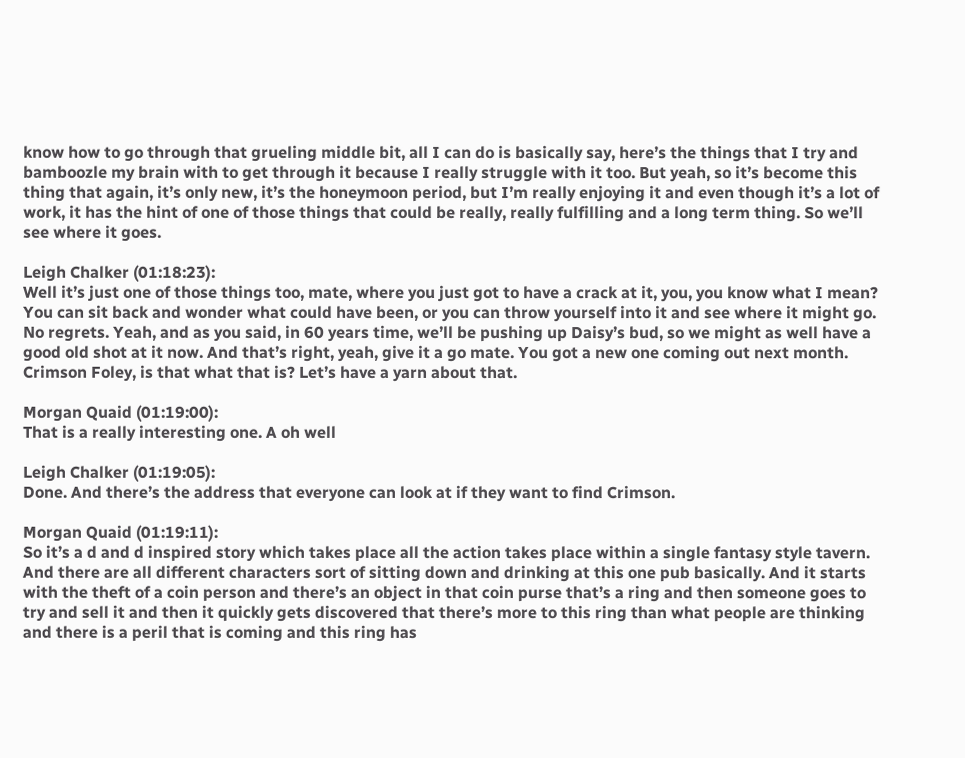know how to go through that grueling middle bit, all I can do is basically say, here’s the things that I try and bamboozle my brain with to get through it because I really struggle with it too. But yeah, so it’s become this thing that again, it’s only new, it’s the honeymoon period, but I’m really enjoying it and even though it’s a lot of work, it has the hint of one of those things that could be really, really fulfilling and a long term thing. So we’ll see where it goes.

Leigh Chalker (01:18:23):
Well it’s just one of those things too, mate, where you just got to have a crack at it, you, you know what I mean? You can sit back and wonder what could have been, or you can throw yourself into it and see where it might go. No regrets. Yeah, and as you said, in 60 years time, we’ll be pushing up Daisy’s bud, so we might as well have a good old shot at it now. And that’s right, yeah, give it a go mate. You got a new one coming out next month. Crimson Foley, is that what that is? Let’s have a yarn about that.

Morgan Quaid (01:19:00):
That is a really interesting one. A oh well

Leigh Chalker (01:19:05):
Done. And there’s the address that everyone can look at if they want to find Crimson.

Morgan Quaid (01:19:11):
So it’s a d and d inspired story which takes place all the action takes place within a single fantasy style tavern. And there are all different characters sort of sitting down and drinking at this one pub basically. And it starts with the theft of a coin person and there’s an object in that coin purse that’s a ring and then someone goes to try and sell it and then it quickly gets discovered that there’s more to this ring than what people are thinking and there is a peril that is coming and this ring has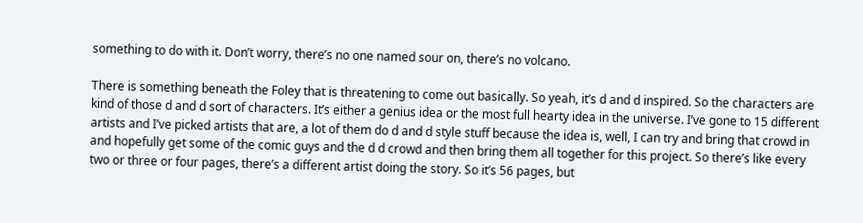something to do with it. Don’t worry, there’s no one named sour on, there’s no volcano.

There is something beneath the Foley that is threatening to come out basically. So yeah, it’s d and d inspired. So the characters are kind of those d and d sort of characters. It’s either a genius idea or the most full hearty idea in the universe. I’ve gone to 15 different artists and I’ve picked artists that are, a lot of them do d and d style stuff because the idea is, well, I can try and bring that crowd in and hopefully get some of the comic guys and the d d crowd and then bring them all together for this project. So there’s like every two or three or four pages, there’s a different artist doing the story. So it’s 56 pages, but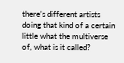there’s different artists doing that kind of a certain little what the multiverse of, what is it called?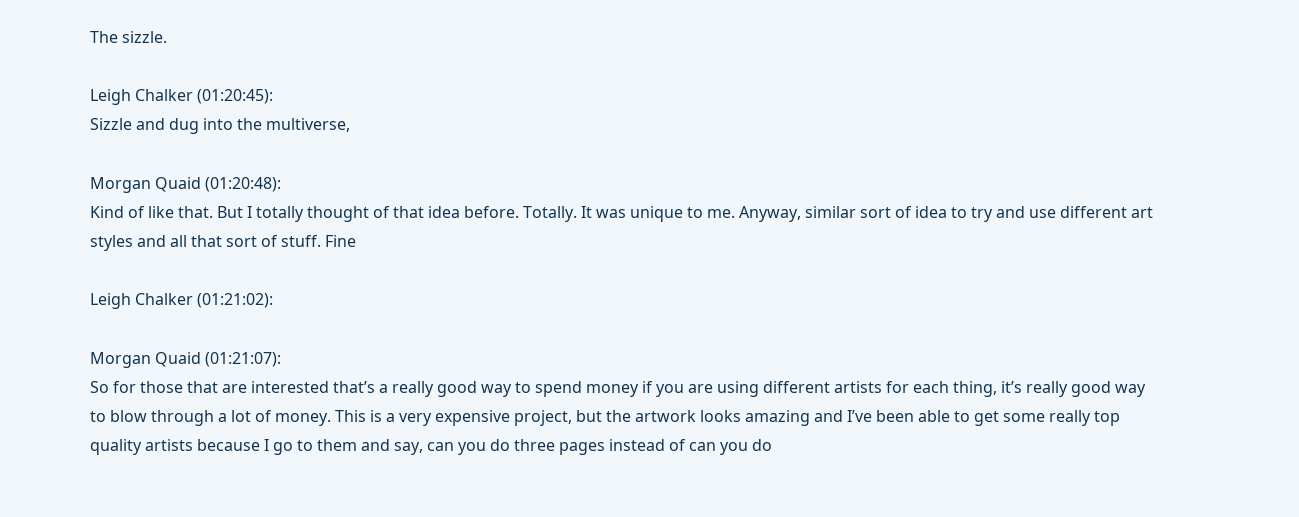The sizzle.

Leigh Chalker (01:20:45):
Sizzle and dug into the multiverse,

Morgan Quaid (01:20:48):
Kind of like that. But I totally thought of that idea before. Totally. It was unique to me. Anyway, similar sort of idea to try and use different art styles and all that sort of stuff. Fine

Leigh Chalker (01:21:02):

Morgan Quaid (01:21:07):
So for those that are interested that’s a really good way to spend money if you are using different artists for each thing, it’s really good way to blow through a lot of money. This is a very expensive project, but the artwork looks amazing and I’ve been able to get some really top quality artists because I go to them and say, can you do three pages instead of can you do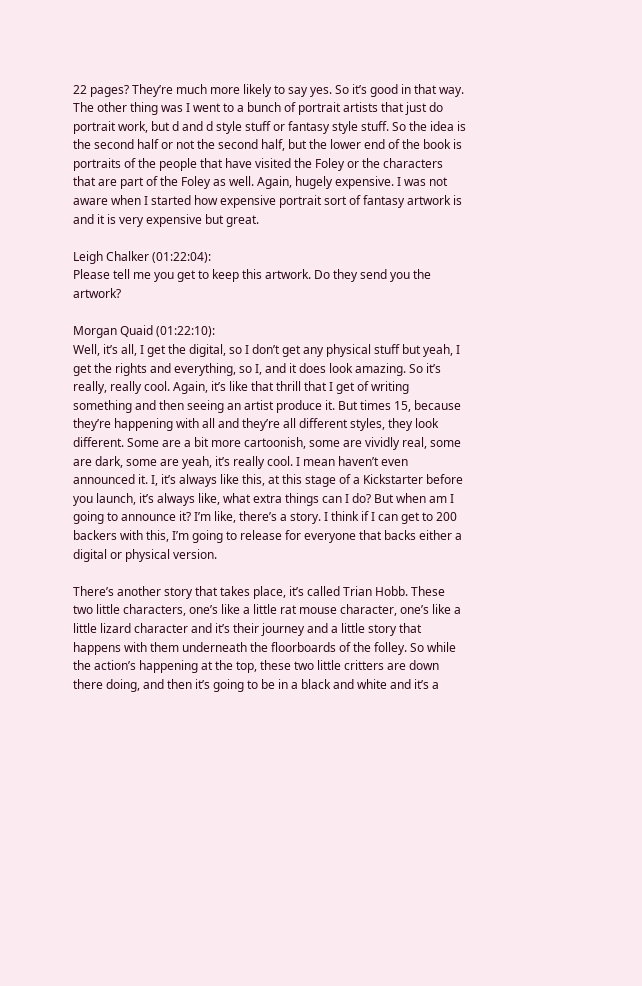22 pages? They’re much more likely to say yes. So it’s good in that way. The other thing was I went to a bunch of portrait artists that just do portrait work, but d and d style stuff or fantasy style stuff. So the idea is the second half or not the second half, but the lower end of the book is portraits of the people that have visited the Foley or the characters that are part of the Foley as well. Again, hugely expensive. I was not aware when I started how expensive portrait sort of fantasy artwork is and it is very expensive but great.

Leigh Chalker (01:22:04):
Please tell me you get to keep this artwork. Do they send you the artwork?

Morgan Quaid (01:22:10):
Well, it’s all, I get the digital, so I don’t get any physical stuff but yeah, I get the rights and everything, so I, and it does look amazing. So it’s really, really cool. Again, it’s like that thrill that I get of writing something and then seeing an artist produce it. But times 15, because they’re happening with all and they’re all different styles, they look different. Some are a bit more cartoonish, some are vividly real, some are dark, some are yeah, it’s really cool. I mean haven’t even announced it. I, it’s always like this, at this stage of a Kickstarter before you launch, it’s always like, what extra things can I do? But when am I going to announce it? I’m like, there’s a story. I think if I can get to 200 backers with this, I’m going to release for everyone that backs either a digital or physical version.

There’s another story that takes place, it’s called Trian Hobb. These two little characters, one’s like a little rat mouse character, one’s like a little lizard character and it’s their journey and a little story that happens with them underneath the floorboards of the folley. So while the action’s happening at the top, these two little critters are down there doing, and then it’s going to be in a black and white and it’s a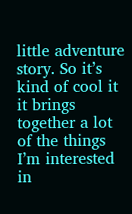little adventure story. So it’s kind of cool it it brings together a lot of the things I’m interested in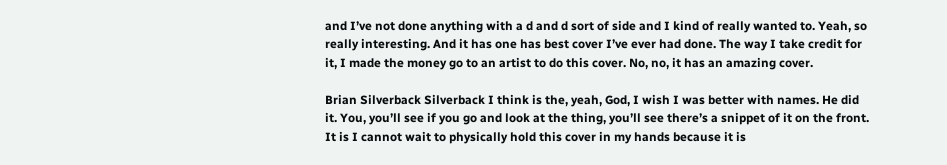and I’ve not done anything with a d and d sort of side and I kind of really wanted to. Yeah, so really interesting. And it has one has best cover I’ve ever had done. The way I take credit for it, I made the money go to an artist to do this cover. No, no, it has an amazing cover.

Brian Silverback Silverback I think is the, yeah, God, I wish I was better with names. He did it. You, you’ll see if you go and look at the thing, you’ll see there’s a snippet of it on the front. It is I cannot wait to physically hold this cover in my hands because it is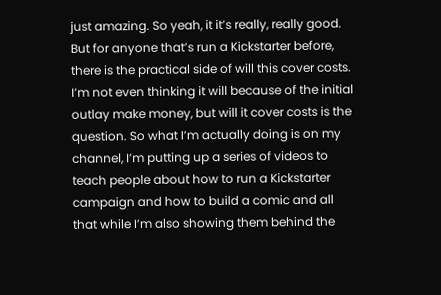just amazing. So yeah, it it’s really, really good. But for anyone that’s run a Kickstarter before, there is the practical side of will this cover costs. I’m not even thinking it will because of the initial outlay make money, but will it cover costs is the question. So what I’m actually doing is on my channel, I’m putting up a series of videos to teach people about how to run a Kickstarter campaign and how to build a comic and all that while I’m also showing them behind the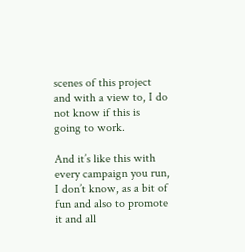scenes of this project and with a view to, I do not know if this is going to work.

And it’s like this with every campaign you run, I don’t know, as a bit of fun and also to promote it and all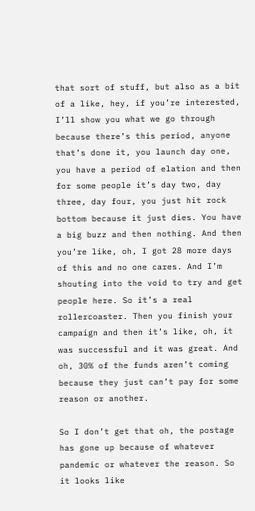that sort of stuff, but also as a bit of a like, hey, if you’re interested, I’ll show you what we go through because there’s this period, anyone that’s done it, you launch day one, you have a period of elation and then for some people it’s day two, day three, day four, you just hit rock bottom because it just dies. You have a big buzz and then nothing. And then you’re like, oh, I got 28 more days of this and no one cares. And I’m shouting into the void to try and get people here. So it’s a real rollercoaster. Then you finish your campaign and then it’s like, oh, it was successful and it was great. And oh, 30% of the funds aren’t coming because they just can’t pay for some reason or another.

So I don’t get that oh, the postage has gone up because of whatever pandemic or whatever the reason. So it looks like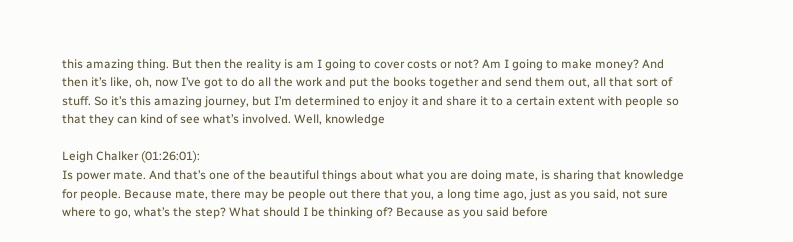this amazing thing. But then the reality is am I going to cover costs or not? Am I going to make money? And then it’s like, oh, now I’ve got to do all the work and put the books together and send them out, all that sort of stuff. So it’s this amazing journey, but I’m determined to enjoy it and share it to a certain extent with people so that they can kind of see what’s involved. Well, knowledge

Leigh Chalker (01:26:01):
Is power mate. And that’s one of the beautiful things about what you are doing mate, is sharing that knowledge for people. Because mate, there may be people out there that you, a long time ago, just as you said, not sure where to go, what’s the step? What should I be thinking of? Because as you said before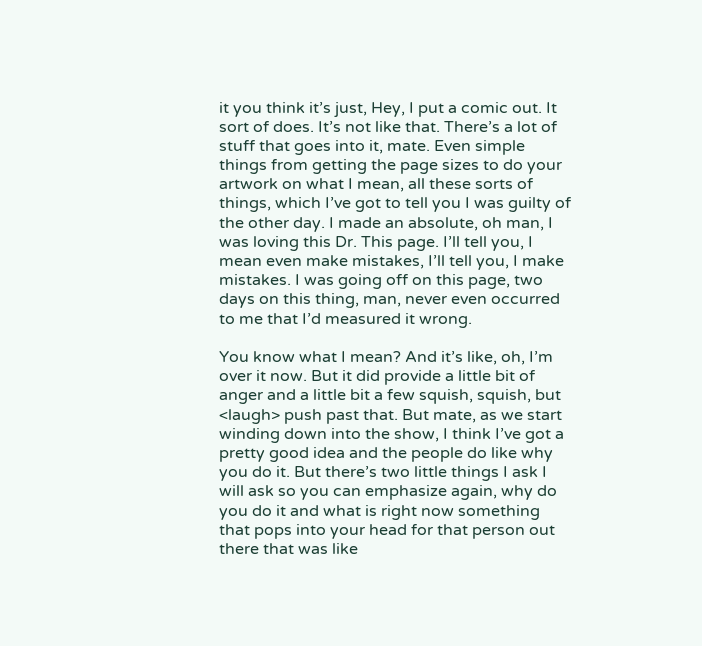it you think it’s just, Hey, I put a comic out. It sort of does. It’s not like that. There’s a lot of stuff that goes into it, mate. Even simple things from getting the page sizes to do your artwork on what I mean, all these sorts of things, which I’ve got to tell you I was guilty of the other day. I made an absolute, oh man, I was loving this Dr. This page. I’ll tell you, I mean even make mistakes, I’ll tell you, I make mistakes. I was going off on this page, two days on this thing, man, never even occurred to me that I’d measured it wrong.

You know what I mean? And it’s like, oh, I’m over it now. But it did provide a little bit of anger and a little bit a few squish, squish, but <laugh> push past that. But mate, as we start winding down into the show, I think I’ve got a pretty good idea and the people do like why you do it. But there’s two little things I ask I will ask so you can emphasize again, why do you do it and what is right now something that pops into your head for that person out there that was like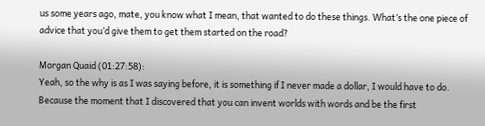us some years ago, mate, you know what I mean, that wanted to do these things. What’s the one piece of advice that you’d give them to get them started on the road?

Morgan Quaid (01:27:58):
Yeah, so the why is as I was saying before, it is something if I never made a dollar, I would have to do. Because the moment that I discovered that you can invent worlds with words and be the first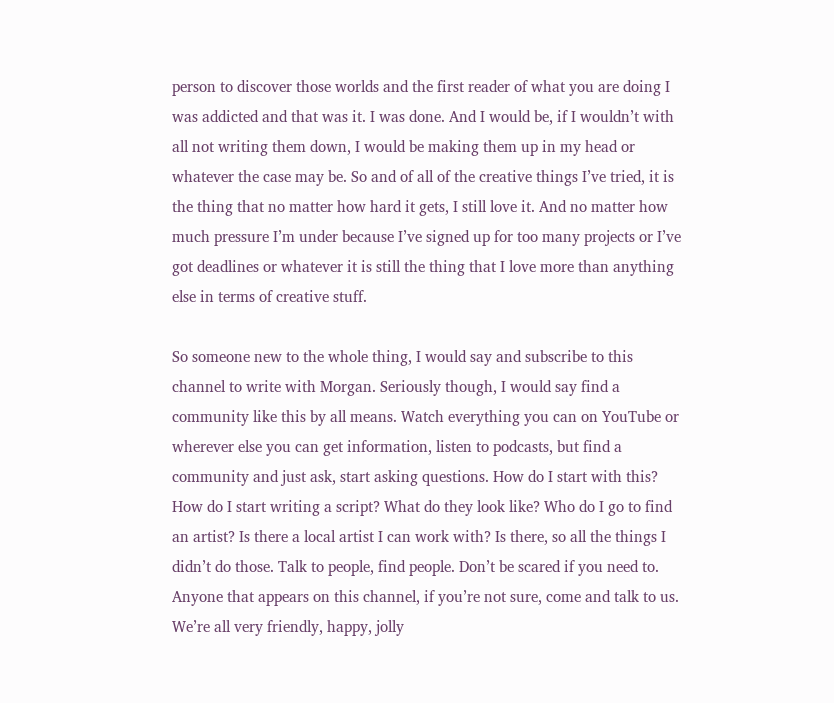person to discover those worlds and the first reader of what you are doing I was addicted and that was it. I was done. And I would be, if I wouldn’t with all not writing them down, I would be making them up in my head or whatever the case may be. So and of all of the creative things I’ve tried, it is the thing that no matter how hard it gets, I still love it. And no matter how much pressure I’m under because I’ve signed up for too many projects or I’ve got deadlines or whatever it is still the thing that I love more than anything else in terms of creative stuff.

So someone new to the whole thing, I would say and subscribe to this channel to write with Morgan. Seriously though, I would say find a community like this by all means. Watch everything you can on YouTube or wherever else you can get information, listen to podcasts, but find a community and just ask, start asking questions. How do I start with this? How do I start writing a script? What do they look like? Who do I go to find an artist? Is there a local artist I can work with? Is there, so all the things I didn’t do those. Talk to people, find people. Don’t be scared if you need to. Anyone that appears on this channel, if you’re not sure, come and talk to us. We’re all very friendly, happy, jolly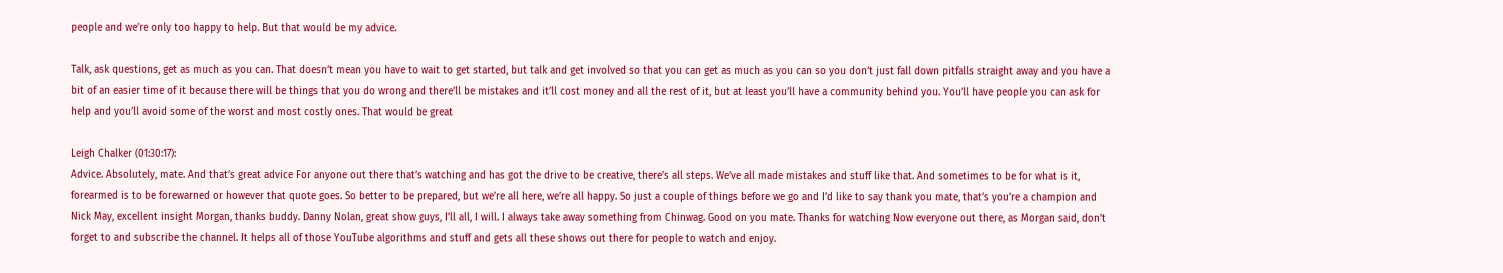people and we’re only too happy to help. But that would be my advice.

Talk, ask questions, get as much as you can. That doesn’t mean you have to wait to get started, but talk and get involved so that you can get as much as you can so you don’t just fall down pitfalls straight away and you have a bit of an easier time of it because there will be things that you do wrong and there’ll be mistakes and it’ll cost money and all the rest of it, but at least you’ll have a community behind you. You’ll have people you can ask for help and you’ll avoid some of the worst and most costly ones. That would be great

Leigh Chalker (01:30:17):
Advice. Absolutely, mate. And that’s great advice For anyone out there that’s watching and has got the drive to be creative, there’s all steps. We’ve all made mistakes and stuff like that. And sometimes to be for what is it, forearmed is to be forewarned or however that quote goes. So better to be prepared, but we’re all here, we’re all happy. So just a couple of things before we go and I’d like to say thank you mate, that’s you’re a champion and Nick May, excellent insight Morgan, thanks buddy. Danny Nolan, great show guys, I’ll all, I will. I always take away something from Chinwag. Good on you mate. Thanks for watching Now everyone out there, as Morgan said, don’t forget to and subscribe the channel. It helps all of those YouTube algorithms and stuff and gets all these shows out there for people to watch and enjoy.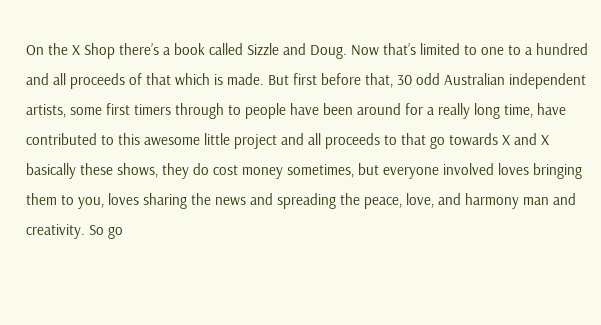On the X Shop there’s a book called Sizzle and Doug. Now that’s limited to one to a hundred and all proceeds of that which is made. But first before that, 30 odd Australian independent artists, some first timers through to people have been around for a really long time, have contributed to this awesome little project and all proceeds to that go towards X and X basically these shows, they do cost money sometimes, but everyone involved loves bringing them to you, loves sharing the news and spreading the peace, love, and harmony man and creativity. So go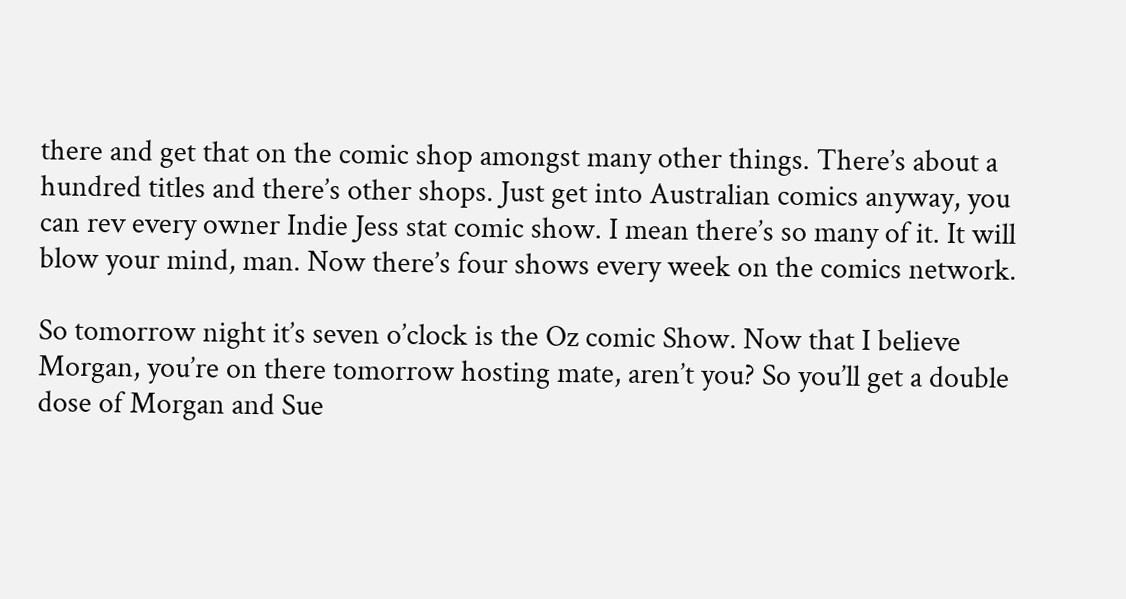there and get that on the comic shop amongst many other things. There’s about a hundred titles and there’s other shops. Just get into Australian comics anyway, you can rev every owner Indie Jess stat comic show. I mean there’s so many of it. It will blow your mind, man. Now there’s four shows every week on the comics network.

So tomorrow night it’s seven o’clock is the Oz comic Show. Now that I believe Morgan, you’re on there tomorrow hosting mate, aren’t you? So you’ll get a double dose of Morgan and Sue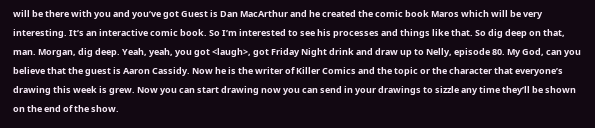will be there with you and you’ve got Guest is Dan MacArthur and he created the comic book Maros which will be very interesting. It’s an interactive comic book. So I’m interested to see his processes and things like that. So dig deep on that, man. Morgan, dig deep. Yeah, yeah, you got <laugh>, got Friday Night drink and draw up to Nelly, episode 80. My God, can you believe that the guest is Aaron Cassidy. Now he is the writer of Killer Comics and the topic or the character that everyone’s drawing this week is grew. Now you can start drawing now you can send in your drawings to sizzle any time they’ll be shown on the end of the show.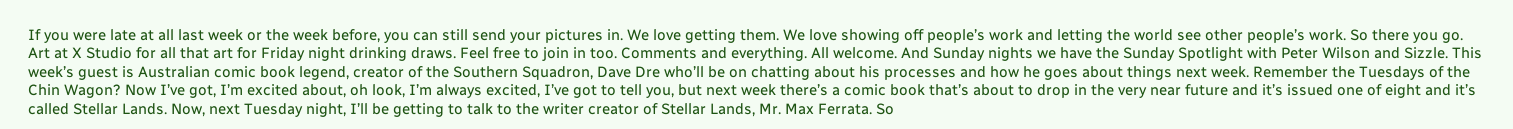If you were late at all last week or the week before, you can still send your pictures in. We love getting them. We love showing off people’s work and letting the world see other people’s work. So there you go. Art at X Studio for all that art for Friday night drinking draws. Feel free to join in too. Comments and everything. All welcome. And Sunday nights we have the Sunday Spotlight with Peter Wilson and Sizzle. This week’s guest is Australian comic book legend, creator of the Southern Squadron, Dave Dre who’ll be on chatting about his processes and how he goes about things next week. Remember the Tuesdays of the Chin Wagon? Now I’ve got, I’m excited about, oh look, I’m always excited, I’ve got to tell you, but next week there’s a comic book that’s about to drop in the very near future and it’s issued one of eight and it’s called Stellar Lands. Now, next Tuesday night, I’ll be getting to talk to the writer creator of Stellar Lands, Mr. Max Ferrata. So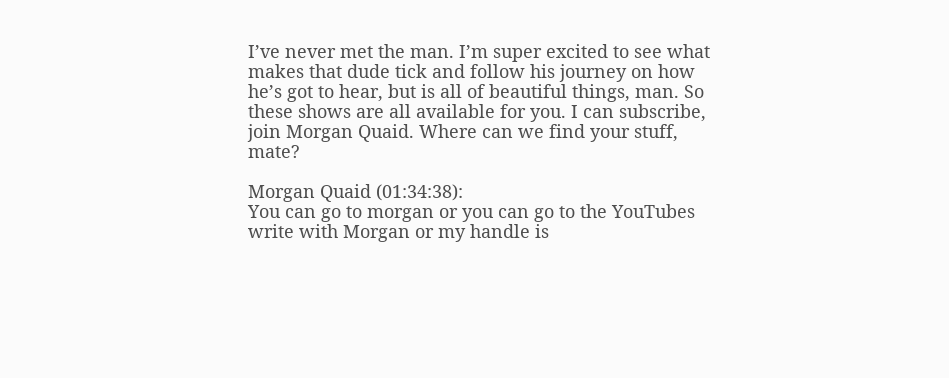I’ve never met the man. I’m super excited to see what makes that dude tick and follow his journey on how he’s got to hear, but is all of beautiful things, man. So these shows are all available for you. I can subscribe, join Morgan Quaid. Where can we find your stuff, mate?

Morgan Quaid (01:34:38):
You can go to morgan or you can go to the YouTubes write with Morgan or my handle is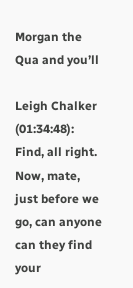Morgan the Qua and you’ll

Leigh Chalker (01:34:48):
Find, all right. Now, mate, just before we go, can anyone can they find your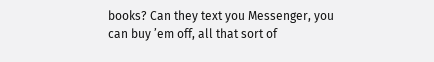books? Can they text you Messenger, you can buy ’em off, all that sort of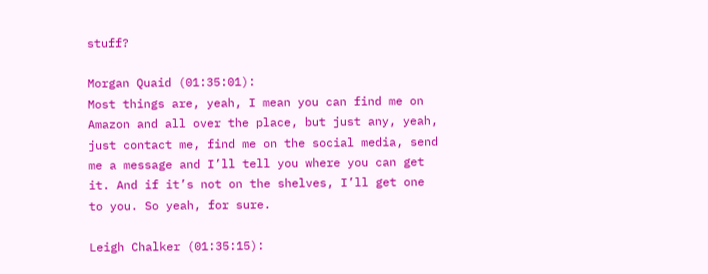stuff?

Morgan Quaid (01:35:01):
Most things are, yeah, I mean you can find me on Amazon and all over the place, but just any, yeah, just contact me, find me on the social media, send me a message and I’ll tell you where you can get it. And if it’s not on the shelves, I’ll get one to you. So yeah, for sure.

Leigh Chalker (01:35:15):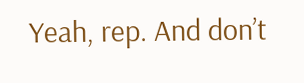Yeah, rep. And don’t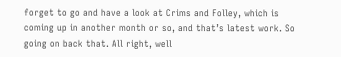forget to go and have a look at Crims and Folley, which is coming up in another month or so, and that’s latest work. So going on back that. All right, well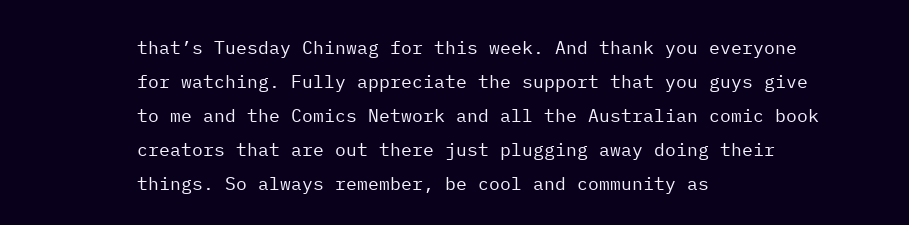that’s Tuesday Chinwag for this week. And thank you everyone for watching. Fully appreciate the support that you guys give to me and the Comics Network and all the Australian comic book creators that are out there just plugging away doing their things. So always remember, be cool and community as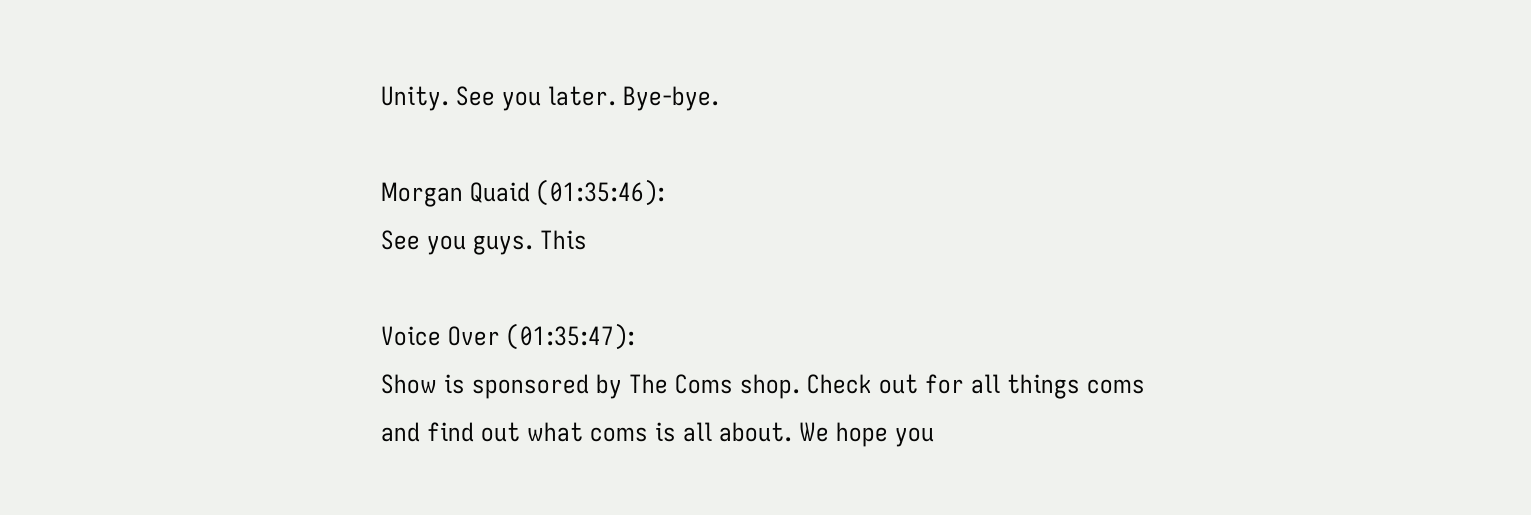Unity. See you later. Bye-bye.

Morgan Quaid (01:35:46):
See you guys. This

Voice Over (01:35:47):
Show is sponsored by The Coms shop. Check out for all things coms and find out what coms is all about. We hope you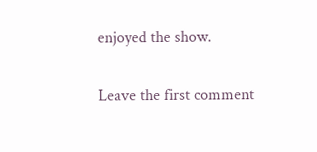enjoyed the show.

Leave the first comment